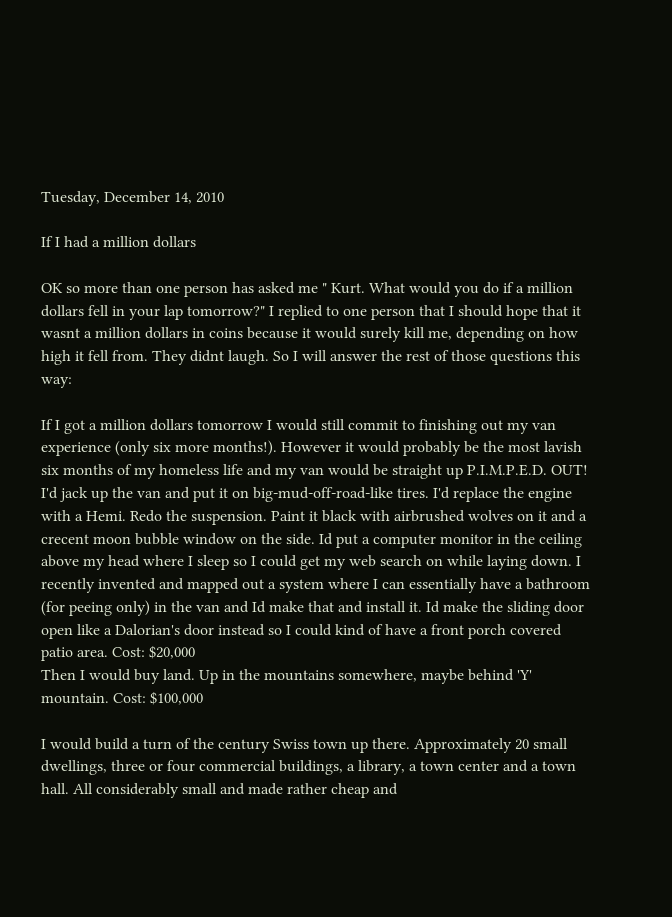Tuesday, December 14, 2010

If I had a million dollars

OK so more than one person has asked me " Kurt. What would you do if a million dollars fell in your lap tomorrow?" I replied to one person that I should hope that it wasnt a million dollars in coins because it would surely kill me, depending on how high it fell from. They didnt laugh. So I will answer the rest of those questions this way:

If I got a million dollars tomorrow I would still commit to finishing out my van experience (only six more months!). However it would probably be the most lavish six months of my homeless life and my van would be straight up P.I.M.P.E.D. OUT! I'd jack up the van and put it on big-mud-off-road-like tires. I'd replace the engine with a Hemi. Redo the suspension. Paint it black with airbrushed wolves on it and a crecent moon bubble window on the side. Id put a computer monitor in the ceiling above my head where I sleep so I could get my web search on while laying down. I recently invented and mapped out a system where I can essentially have a bathroom (for peeing only) in the van and Id make that and install it. Id make the sliding door open like a Dalorian's door instead so I could kind of have a front porch covered patio area. Cost: $20,000
Then I would buy land. Up in the mountains somewhere, maybe behind 'Y' mountain. Cost: $100,000

I would build a turn of the century Swiss town up there. Approximately 20 small dwellings, three or four commercial buildings, a library, a town center and a town hall. All considerably small and made rather cheap and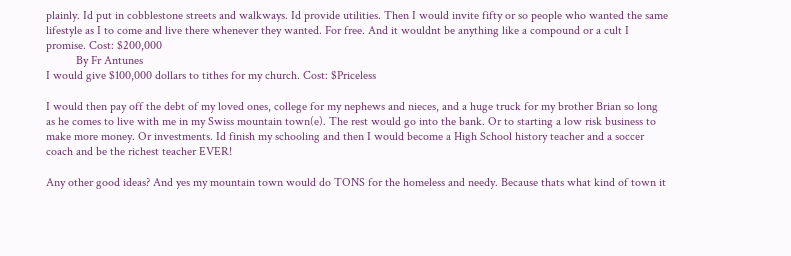plainly. Id put in cobblestone streets and walkways. Id provide utilities. Then I would invite fifty or so people who wanted the same lifestyle as I to come and live there whenever they wanted. For free. And it wouldnt be anything like a compound or a cult I promise. Cost: $200,000
          By Fr Antunes
I would give $100,000 dollars to tithes for my church. Cost: $Priceless

I would then pay off the debt of my loved ones, college for my nephews and nieces, and a huge truck for my brother Brian so long as he comes to live with me in my Swiss mountain town(e). The rest would go into the bank. Or to starting a low risk business to make more money. Or investments. Id finish my schooling and then I would become a High School history teacher and a soccer coach and be the richest teacher EVER!

Any other good ideas? And yes my mountain town would do TONS for the homeless and needy. Because thats what kind of town it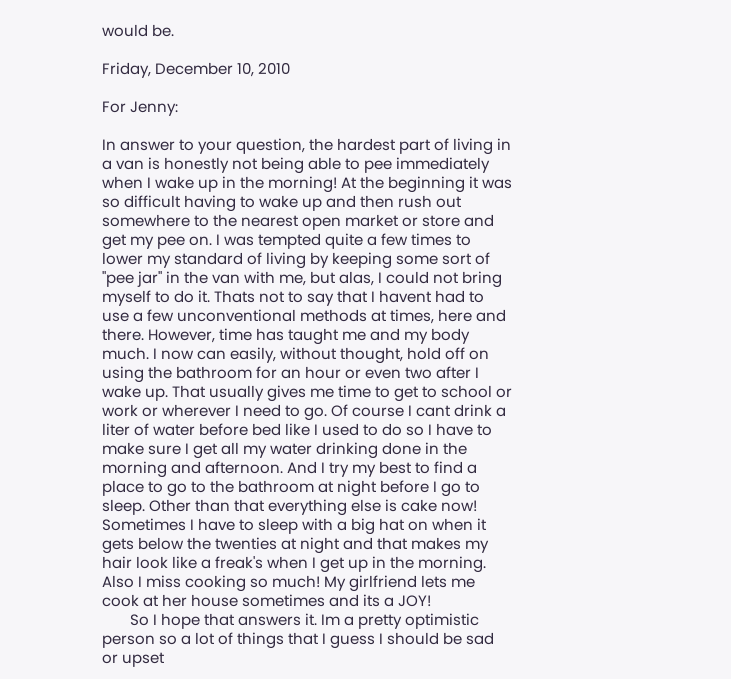would be.

Friday, December 10, 2010

For Jenny:

In answer to your question, the hardest part of living in a van is honestly not being able to pee immediately when I wake up in the morning! At the beginning it was so difficult having to wake up and then rush out somewhere to the nearest open market or store and get my pee on. I was tempted quite a few times to lower my standard of living by keeping some sort of "pee jar" in the van with me, but alas, I could not bring myself to do it. Thats not to say that I havent had to use a few unconventional methods at times, here and there. However, time has taught me and my body much. I now can easily, without thought, hold off on using the bathroom for an hour or even two after I wake up. That usually gives me time to get to school or work or wherever I need to go. Of course I cant drink a liter of water before bed like I used to do so I have to make sure I get all my water drinking done in the morning and afternoon. And I try my best to find a place to go to the bathroom at night before I go to sleep. Other than that everything else is cake now! Sometimes I have to sleep with a big hat on when it gets below the twenties at night and that makes my hair look like a freak's when I get up in the morning. Also I miss cooking so much! My girlfriend lets me cook at her house sometimes and its a JOY!
       So I hope that answers it. Im a pretty optimistic person so a lot of things that I guess I should be sad or upset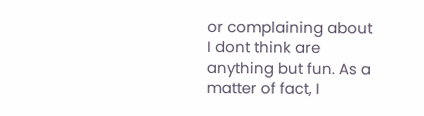or complaining about I dont think are anything but fun. As a matter of fact, I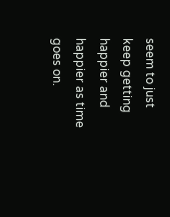seem to just keep getting happier and happier as time goes on.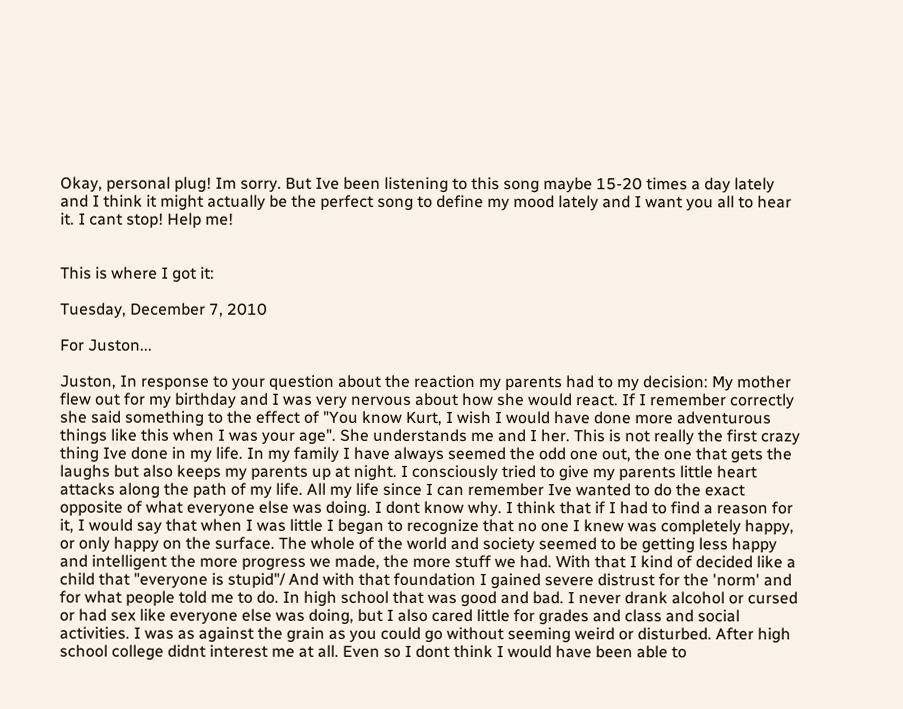Okay, personal plug! Im sorry. But Ive been listening to this song maybe 15-20 times a day lately and I think it might actually be the perfect song to define my mood lately and I want you all to hear it. I cant stop! Help me!


This is where I got it:

Tuesday, December 7, 2010

For Juston...

Juston, In response to your question about the reaction my parents had to my decision: My mother flew out for my birthday and I was very nervous about how she would react. If I remember correctly she said something to the effect of "You know Kurt, I wish I would have done more adventurous things like this when I was your age". She understands me and I her. This is not really the first crazy thing Ive done in my life. In my family I have always seemed the odd one out, the one that gets the laughs but also keeps my parents up at night. I consciously tried to give my parents little heart attacks along the path of my life. All my life since I can remember Ive wanted to do the exact opposite of what everyone else was doing. I dont know why. I think that if I had to find a reason for it, I would say that when I was little I began to recognize that no one I knew was completely happy, or only happy on the surface. The whole of the world and society seemed to be getting less happy and intelligent the more progress we made, the more stuff we had. With that I kind of decided like a child that "everyone is stupid"/ And with that foundation I gained severe distrust for the 'norm' and for what people told me to do. In high school that was good and bad. I never drank alcohol or cursed or had sex like everyone else was doing, but I also cared little for grades and class and social activities. I was as against the grain as you could go without seeming weird or disturbed. After high school college didnt interest me at all. Even so I dont think I would have been able to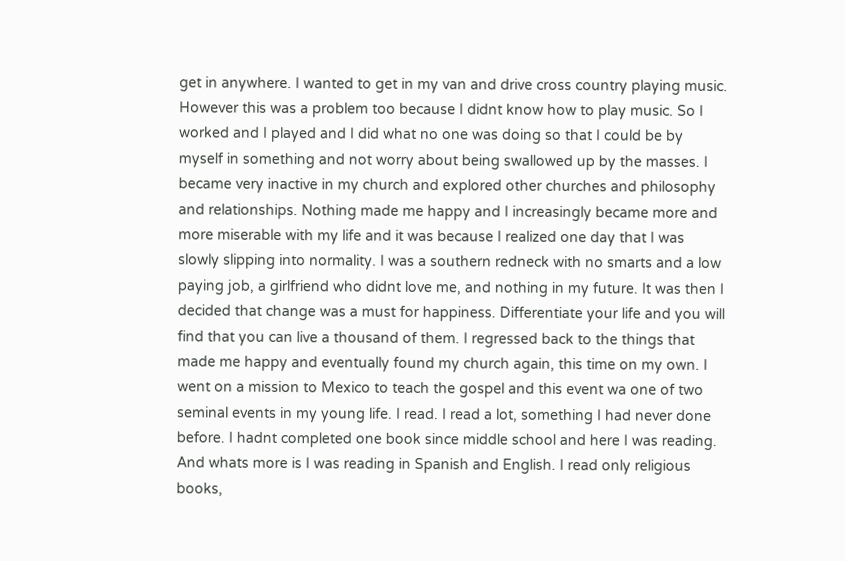get in anywhere. I wanted to get in my van and drive cross country playing music. However this was a problem too because I didnt know how to play music. So I worked and I played and I did what no one was doing so that I could be by myself in something and not worry about being swallowed up by the masses. I became very inactive in my church and explored other churches and philosophy and relationships. Nothing made me happy and I increasingly became more and more miserable with my life and it was because I realized one day that I was slowly slipping into normality. I was a southern redneck with no smarts and a low paying job, a girlfriend who didnt love me, and nothing in my future. It was then I decided that change was a must for happiness. Differentiate your life and you will find that you can live a thousand of them. I regressed back to the things that made me happy and eventually found my church again, this time on my own. I went on a mission to Mexico to teach the gospel and this event wa one of two seminal events in my young life. I read. I read a lot, something I had never done before. I hadnt completed one book since middle school and here I was reading. And whats more is I was reading in Spanish and English. I read only religious books,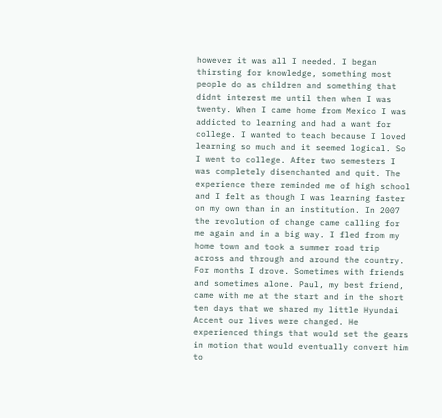however it was all I needed. I began thirsting for knowledge, something most people do as children and something that didnt interest me until then when I was twenty. When I came home from Mexico I was addicted to learning and had a want for college. I wanted to teach because I loved learning so much and it seemed logical. So I went to college. After two semesters I was completely disenchanted and quit. The experience there reminded me of high school and I felt as though I was learning faster on my own than in an institution. In 2007 the revolution of change came calling for me again and in a big way. I fled from my home town and took a summer road trip across and through and around the country. For months I drove. Sometimes with friends and sometimes alone. Paul, my best friend, came with me at the start and in the short ten days that we shared my little Hyundai Accent our lives were changed. He experienced things that would set the gears in motion that would eventually convert him to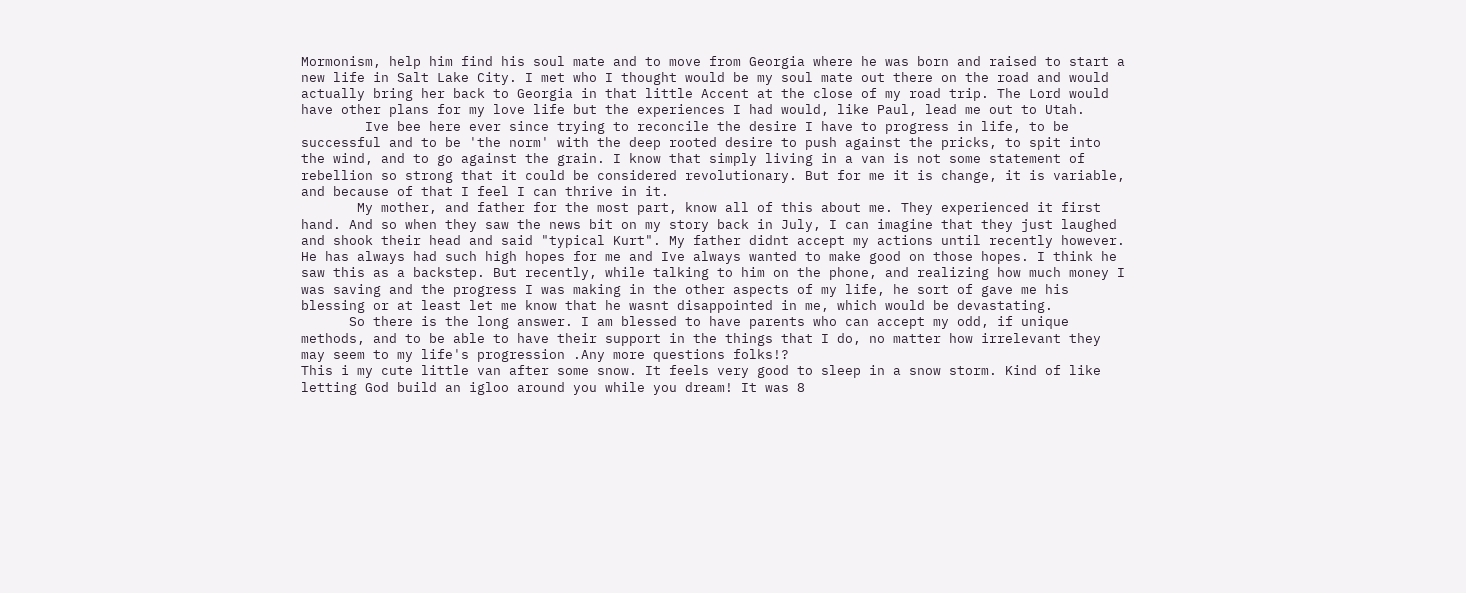Mormonism, help him find his soul mate and to move from Georgia where he was born and raised to start a new life in Salt Lake City. I met who I thought would be my soul mate out there on the road and would actually bring her back to Georgia in that little Accent at the close of my road trip. The Lord would have other plans for my love life but the experiences I had would, like Paul, lead me out to Utah.
        Ive bee here ever since trying to reconcile the desire I have to progress in life, to be successful and to be 'the norm' with the deep rooted desire to push against the pricks, to spit into the wind, and to go against the grain. I know that simply living in a van is not some statement of rebellion so strong that it could be considered revolutionary. But for me it is change, it is variable, and because of that I feel I can thrive in it.
       My mother, and father for the most part, know all of this about me. They experienced it first hand. And so when they saw the news bit on my story back in July, I can imagine that they just laughed and shook their head and said "typical Kurt". My father didnt accept my actions until recently however. He has always had such high hopes for me and Ive always wanted to make good on those hopes. I think he saw this as a backstep. But recently, while talking to him on the phone, and realizing how much money I was saving and the progress I was making in the other aspects of my life, he sort of gave me his blessing or at least let me know that he wasnt disappointed in me, which would be devastating.
      So there is the long answer. I am blessed to have parents who can accept my odd, if unique methods, and to be able to have their support in the things that I do, no matter how irrelevant they may seem to my life's progression .Any more questions folks!?
This i my cute little van after some snow. It feels very good to sleep in a snow storm. Kind of like letting God build an igloo around you while you dream! It was 8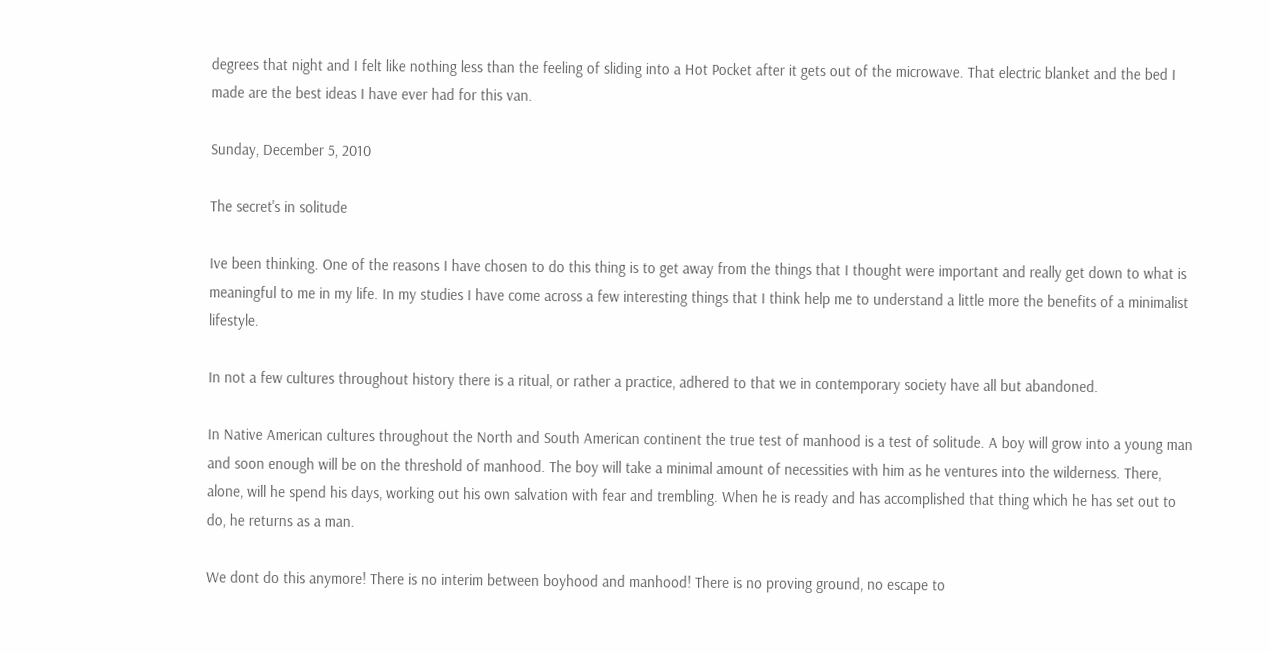degrees that night and I felt like nothing less than the feeling of sliding into a Hot Pocket after it gets out of the microwave. That electric blanket and the bed I made are the best ideas I have ever had for this van.

Sunday, December 5, 2010

The secret's in solitude

Ive been thinking. One of the reasons I have chosen to do this thing is to get away from the things that I thought were important and really get down to what is meaningful to me in my life. In my studies I have come across a few interesting things that I think help me to understand a little more the benefits of a minimalist lifestyle.

In not a few cultures throughout history there is a ritual, or rather a practice, adhered to that we in contemporary society have all but abandoned.

In Native American cultures throughout the North and South American continent the true test of manhood is a test of solitude. A boy will grow into a young man and soon enough will be on the threshold of manhood. The boy will take a minimal amount of necessities with him as he ventures into the wilderness. There, alone, will he spend his days, working out his own salvation with fear and trembling. When he is ready and has accomplished that thing which he has set out to do, he returns as a man.

We dont do this anymore! There is no interim between boyhood and manhood! There is no proving ground, no escape to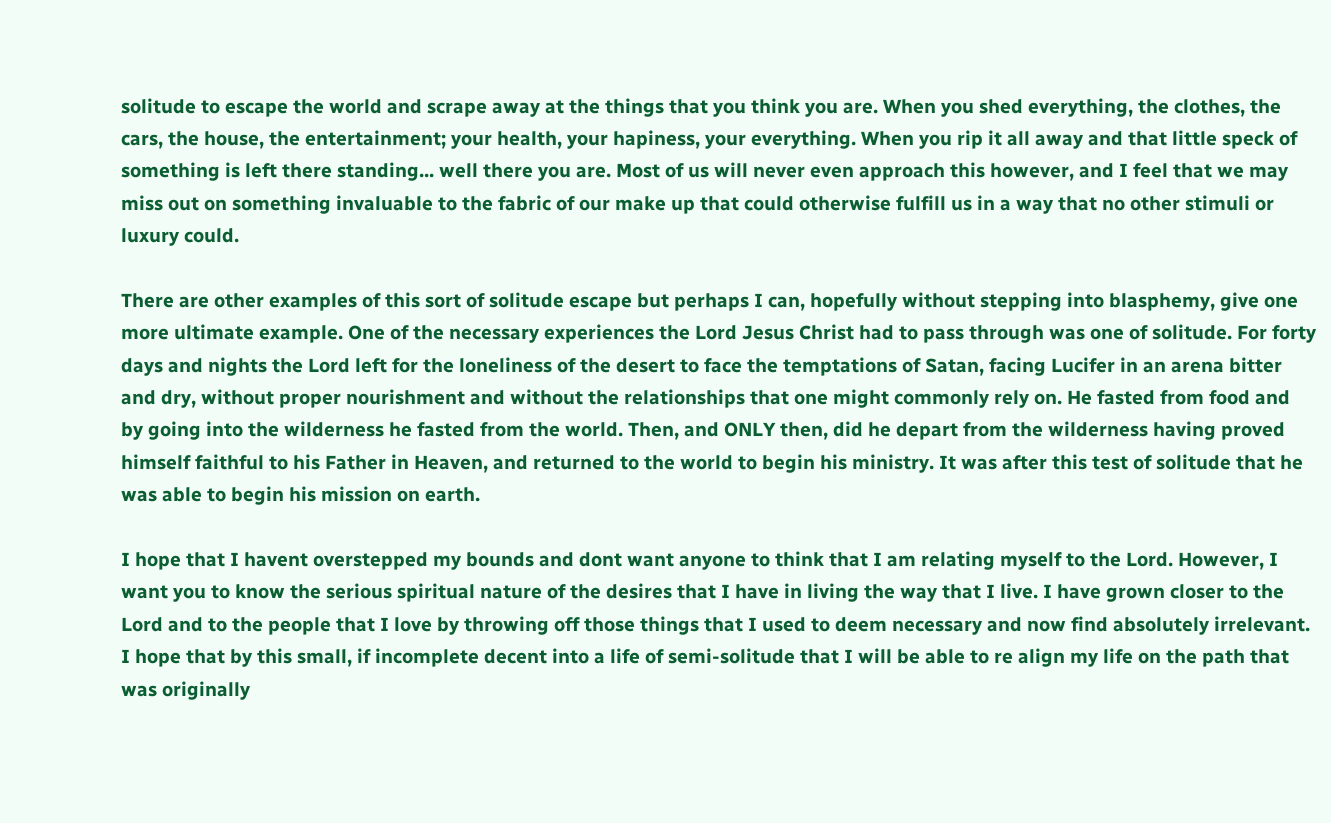solitude to escape the world and scrape away at the things that you think you are. When you shed everything, the clothes, the cars, the house, the entertainment; your health, your hapiness, your everything. When you rip it all away and that little speck of something is left there standing... well there you are. Most of us will never even approach this however, and I feel that we may miss out on something invaluable to the fabric of our make up that could otherwise fulfill us in a way that no other stimuli or luxury could.

There are other examples of this sort of solitude escape but perhaps I can, hopefully without stepping into blasphemy, give one more ultimate example. One of the necessary experiences the Lord Jesus Christ had to pass through was one of solitude. For forty days and nights the Lord left for the loneliness of the desert to face the temptations of Satan, facing Lucifer in an arena bitter and dry, without proper nourishment and without the relationships that one might commonly rely on. He fasted from food and by going into the wilderness he fasted from the world. Then, and ONLY then, did he depart from the wilderness having proved himself faithful to his Father in Heaven, and returned to the world to begin his ministry. It was after this test of solitude that he was able to begin his mission on earth.

I hope that I havent overstepped my bounds and dont want anyone to think that I am relating myself to the Lord. However, I want you to know the serious spiritual nature of the desires that I have in living the way that I live. I have grown closer to the Lord and to the people that I love by throwing off those things that I used to deem necessary and now find absolutely irrelevant. I hope that by this small, if incomplete decent into a life of semi-solitude that I will be able to re align my life on the path that was originally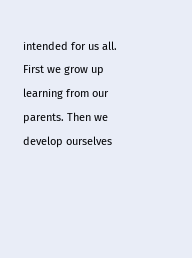intended for us all. First we grow up learning from our parents. Then we develop ourselves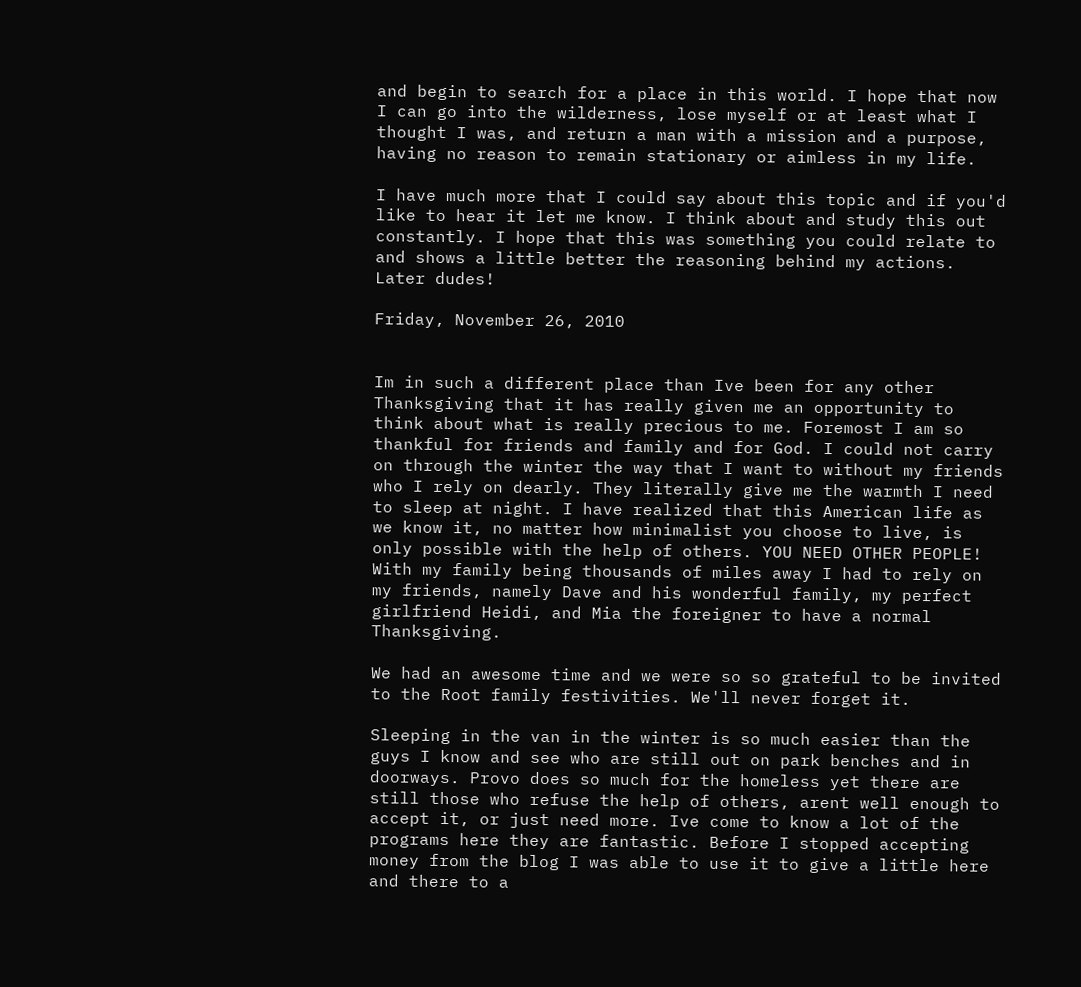and begin to search for a place in this world. I hope that now I can go into the wilderness, lose myself or at least what I thought I was, and return a man with a mission and a purpose, having no reason to remain stationary or aimless in my life.

I have much more that I could say about this topic and if you'd like to hear it let me know. I think about and study this out constantly. I hope that this was something you could relate to and shows a little better the reasoning behind my actions. Later dudes!

Friday, November 26, 2010


Im in such a different place than Ive been for any other Thanksgiving that it has really given me an opportunity to think about what is really precious to me. Foremost I am so thankful for friends and family and for God. I could not carry on through the winter the way that I want to without my friends who I rely on dearly. They literally give me the warmth I need to sleep at night. I have realized that this American life as we know it, no matter how minimalist you choose to live, is only possible with the help of others. YOU NEED OTHER PEOPLE! With my family being thousands of miles away I had to rely on my friends, namely Dave and his wonderful family, my perfect girlfriend Heidi, and Mia the foreigner to have a normal Thanksgiving.

We had an awesome time and we were so so grateful to be invited to the Root family festivities. We'll never forget it.

Sleeping in the van in the winter is so much easier than the guys I know and see who are still out on park benches and in doorways. Provo does so much for the homeless yet there are still those who refuse the help of others, arent well enough to accept it, or just need more. Ive come to know a lot of the programs here they are fantastic. Before I stopped accepting money from the blog I was able to use it to give a little here and there to a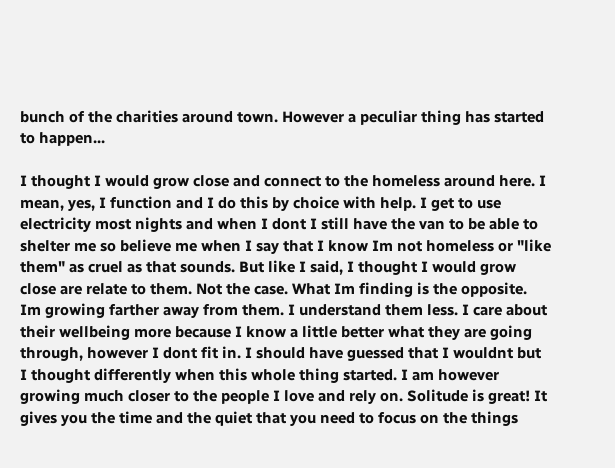bunch of the charities around town. However a peculiar thing has started to happen...

I thought I would grow close and connect to the homeless around here. I mean, yes, I function and I do this by choice with help. I get to use electricity most nights and when I dont I still have the van to be able to shelter me so believe me when I say that I know Im not homeless or "like them" as cruel as that sounds. But like I said, I thought I would grow close are relate to them. Not the case. What Im finding is the opposite. Im growing farther away from them. I understand them less. I care about their wellbeing more because I know a little better what they are going through, however I dont fit in. I should have guessed that I wouldnt but I thought differently when this whole thing started. I am however growing much closer to the people I love and rely on. Solitude is great! It gives you the time and the quiet that you need to focus on the things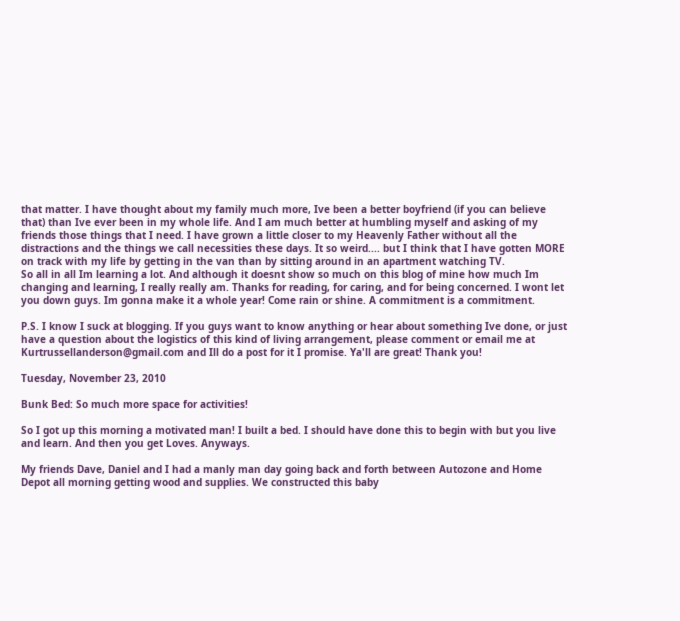that matter. I have thought about my family much more, Ive been a better boyfriend (if you can believe that) than Ive ever been in my whole life. And I am much better at humbling myself and asking of my friends those things that I need. I have grown a little closer to my Heavenly Father without all the distractions and the things we call necessities these days. It so weird.... but I think that I have gotten MORE on track with my life by getting in the van than by sitting around in an apartment watching TV.
So all in all Im learning a lot. And although it doesnt show so much on this blog of mine how much Im changing and learning, I really really am. Thanks for reading, for caring, and for being concerned. I wont let you down guys. Im gonna make it a whole year! Come rain or shine. A commitment is a commitment.

P.S. I know I suck at blogging. If you guys want to know anything or hear about something Ive done, or just have a question about the logistics of this kind of living arrangement, please comment or email me at Kurtrussellanderson@gmail.com and Ill do a post for it I promise. Ya'll are great! Thank you!

Tuesday, November 23, 2010

Bunk Bed: So much more space for activities!

So I got up this morning a motivated man! I built a bed. I should have done this to begin with but you live and learn. And then you get Loves. Anyways.

My friends Dave, Daniel and I had a manly man day going back and forth between Autozone and Home Depot all morning getting wood and supplies. We constructed this baby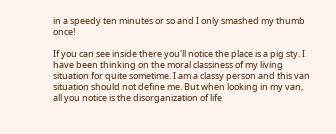in a speedy ten minutes or so and I only smashed my thumb once!

If you can see inside there you'll notice the place is a pig sty. I have been thinking on the moral classiness of my living situation for quite sometime. I am a classy person and this van situation should not define me. But when looking in my van, all you notice is the disorganization of life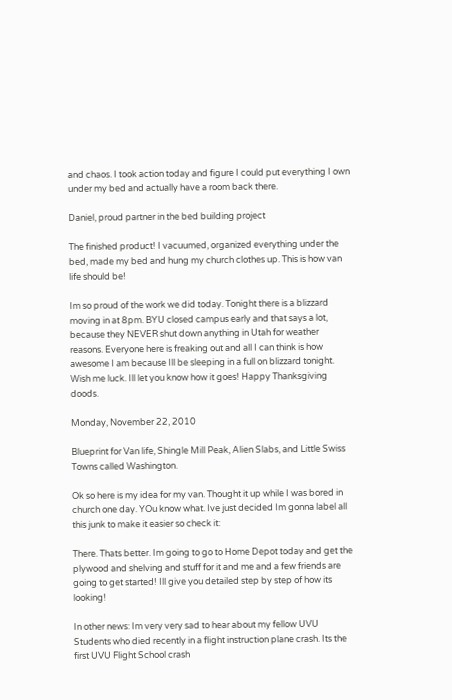and chaos. I took action today and figure I could put everything I own under my bed and actually have a room back there.

Daniel, proud partner in the bed building project

The finished product! I vacuumed, organized everything under the bed, made my bed and hung my church clothes up. This is how van life should be!

Im so proud of the work we did today. Tonight there is a blizzard moving in at 8pm. BYU closed campus early and that says a lot, because they NEVER shut down anything in Utah for weather reasons. Everyone here is freaking out and all I can think is how awesome I am because Ill be sleeping in a full on blizzard tonight. Wish me luck. Ill let you know how it goes! Happy Thanksgiving doods.

Monday, November 22, 2010

Blueprint for Van life, Shingle Mill Peak, Alien Slabs, and Little Swiss Towns called Washington.

Ok so here is my idea for my van. Thought it up while I was bored in church one day. YOu know what. Ive just decided Im gonna label all this junk to make it easier so check it:

There. Thats better. Im going to go to Home Depot today and get the plywood and shelving and stuff for it and me and a few friends are going to get started! Ill give you detailed step by step of how its looking!

In other news: Im very very sad to hear about my fellow UVU Students who died recently in a flight instruction plane crash. Its the first UVU Flight School crash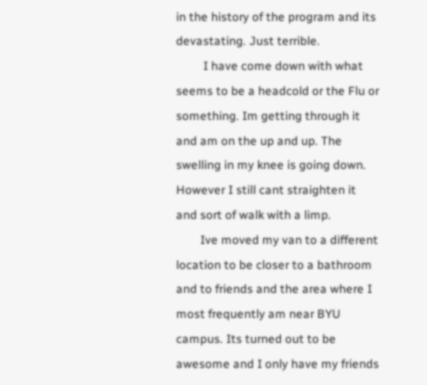in the history of the program and its devastating. Just terrible.
         I have come down with what seems to be a headcold or the Flu or something. Im getting through it and am on the up and up. The swelling in my knee is going down. However I still cant straighten it and sort of walk with a limp.
        Ive moved my van to a different location to be closer to a bathroom and to friends and the area where I most frequently am near BYU campus. Its turned out to be awesome and I only have my friends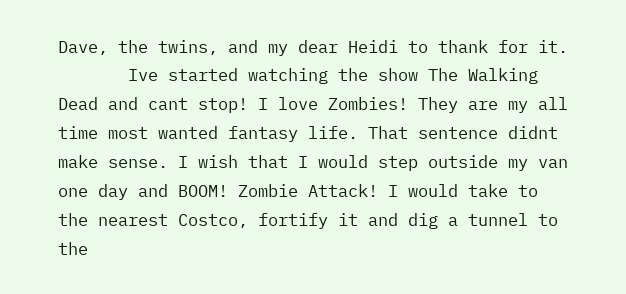Dave, the twins, and my dear Heidi to thank for it.
       Ive started watching the show The Walking Dead and cant stop! I love Zombies! They are my all time most wanted fantasy life. That sentence didnt make sense. I wish that I would step outside my van one day and BOOM! Zombie Attack! I would take to the nearest Costco, fortify it and dig a tunnel to the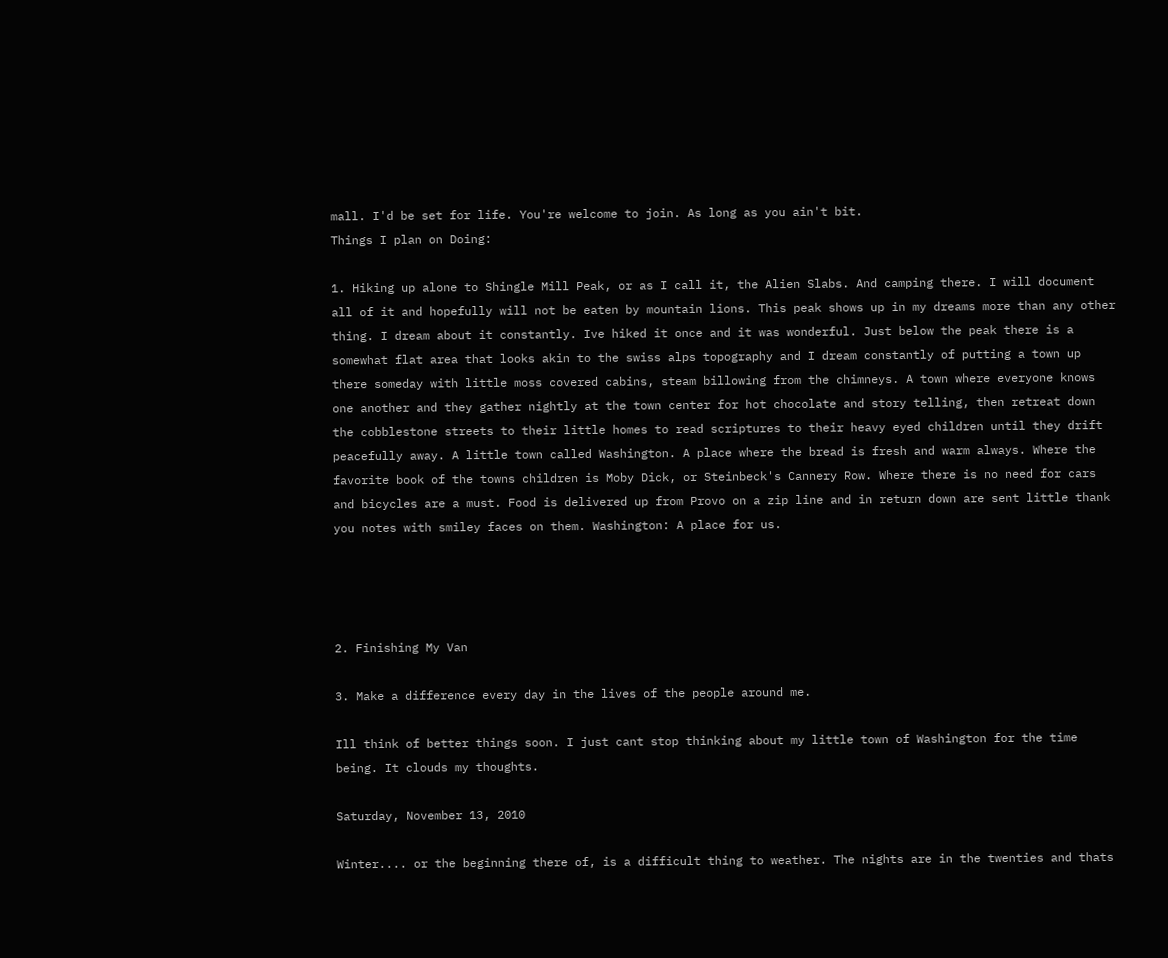mall. I'd be set for life. You're welcome to join. As long as you ain't bit.
Things I plan on Doing:

1. Hiking up alone to Shingle Mill Peak, or as I call it, the Alien Slabs. And camping there. I will document all of it and hopefully will not be eaten by mountain lions. This peak shows up in my dreams more than any other thing. I dream about it constantly. Ive hiked it once and it was wonderful. Just below the peak there is a somewhat flat area that looks akin to the swiss alps topography and I dream constantly of putting a town up there someday with little moss covered cabins, steam billowing from the chimneys. A town where everyone knows one another and they gather nightly at the town center for hot chocolate and story telling, then retreat down the cobblestone streets to their little homes to read scriptures to their heavy eyed children until they drift peacefully away. A little town called Washington. A place where the bread is fresh and warm always. Where the favorite book of the towns children is Moby Dick, or Steinbeck's Cannery Row. Where there is no need for cars and bicycles are a must. Food is delivered up from Provo on a zip line and in return down are sent little thank you notes with smiley faces on them. Washington: A place for us.




2. Finishing My Van

3. Make a difference every day in the lives of the people around me.

Ill think of better things soon. I just cant stop thinking about my little town of Washington for the time being. It clouds my thoughts.

Saturday, November 13, 2010

Winter.... or the beginning there of, is a difficult thing to weather. The nights are in the twenties and thats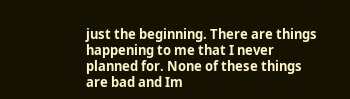just the beginning. There are things happening to me that I never planned for. None of these things are bad and Im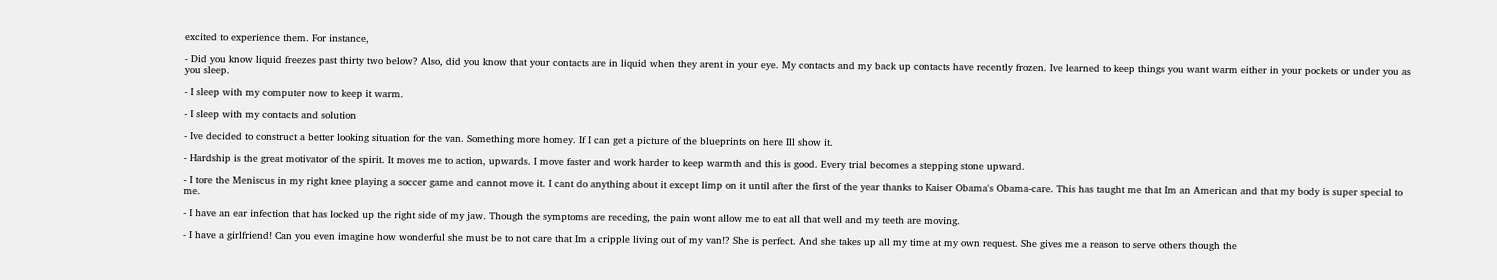excited to experience them. For instance,

- Did you know liquid freezes past thirty two below? Also, did you know that your contacts are in liquid when they arent in your eye. My contacts and my back up contacts have recently frozen. Ive learned to keep things you want warm either in your pockets or under you as you sleep.

- I sleep with my computer now to keep it warm.

- I sleep with my contacts and solution

- Ive decided to construct a better looking situation for the van. Something more homey. If I can get a picture of the blueprints on here Ill show it.

- Hardship is the great motivator of the spirit. It moves me to action, upwards. I move faster and work harder to keep warmth and this is good. Every trial becomes a stepping stone upward.

- I tore the Meniscus in my right knee playing a soccer game and cannot move it. I cant do anything about it except limp on it until after the first of the year thanks to Kaiser Obama's Obama-care. This has taught me that Im an American and that my body is super special to me.

- I have an ear infection that has locked up the right side of my jaw. Though the symptoms are receding, the pain wont allow me to eat all that well and my teeth are moving.

- I have a girlfriend! Can you even imagine how wonderful she must be to not care that Im a cripple living out of my van!? She is perfect. And she takes up all my time at my own request. She gives me a reason to serve others though the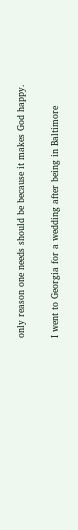only reason one needs should be because it makes God happy.

I went to Georgia for a wedding after being in Baltimore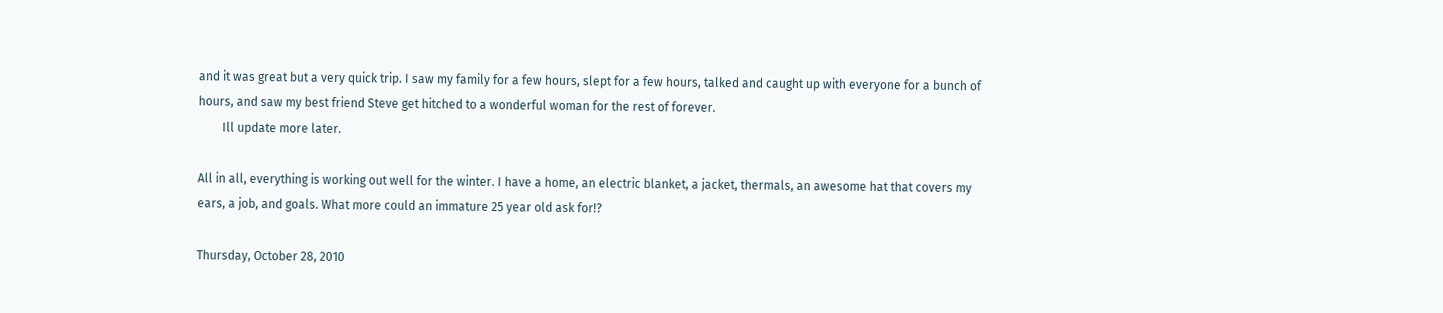and it was great but a very quick trip. I saw my family for a few hours, slept for a few hours, talked and caught up with everyone for a bunch of hours, and saw my best friend Steve get hitched to a wonderful woman for the rest of forever.
        Ill update more later.

All in all, everything is working out well for the winter. I have a home, an electric blanket, a jacket, thermals, an awesome hat that covers my ears, a job, and goals. What more could an immature 25 year old ask for!?

Thursday, October 28, 2010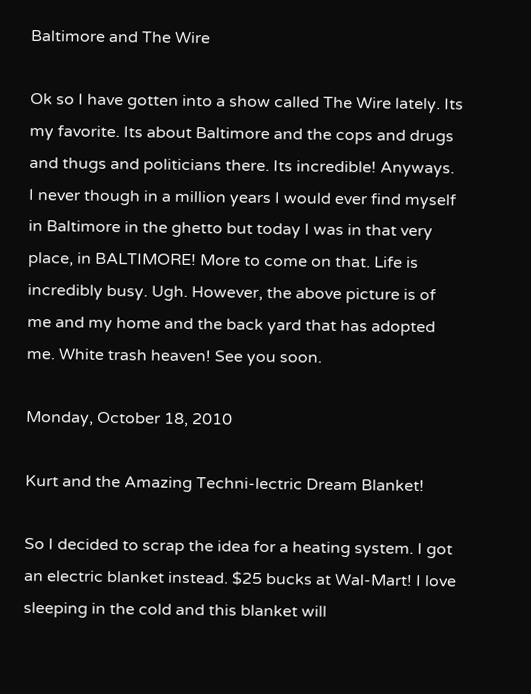Baltimore and The Wire

Ok so I have gotten into a show called The Wire lately. Its my favorite. Its about Baltimore and the cops and drugs and thugs and politicians there. Its incredible! Anyways. I never though in a million years I would ever find myself in Baltimore in the ghetto but today I was in that very place, in BALTIMORE! More to come on that. Life is incredibly busy. Ugh. However, the above picture is of me and my home and the back yard that has adopted me. White trash heaven! See you soon.

Monday, October 18, 2010

Kurt and the Amazing Techni-lectric Dream Blanket!

So I decided to scrap the idea for a heating system. I got an electric blanket instead. $25 bucks at Wal-Mart! I love sleeping in the cold and this blanket will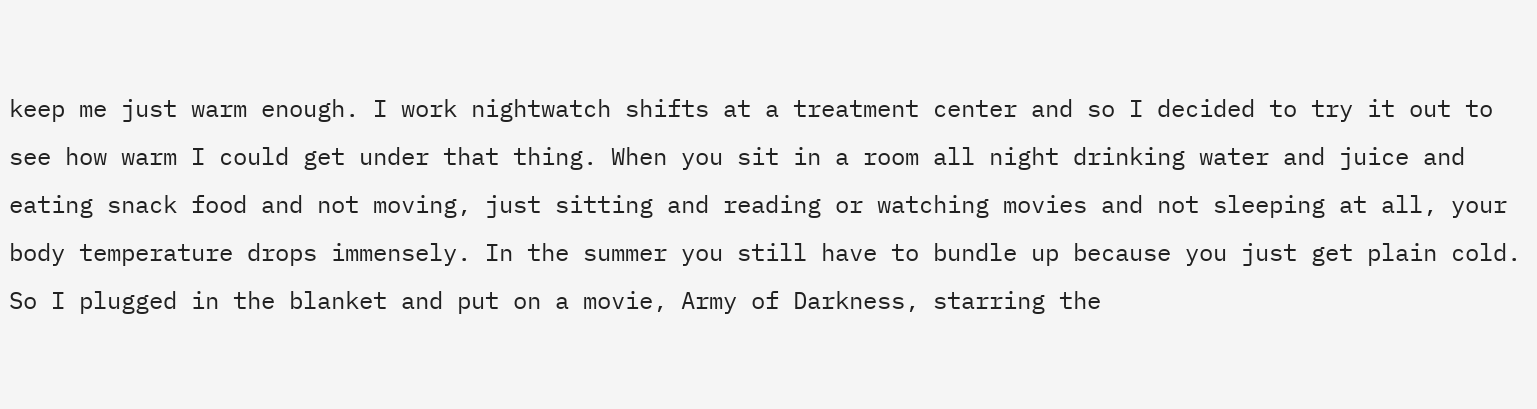keep me just warm enough. I work nightwatch shifts at a treatment center and so I decided to try it out to see how warm I could get under that thing. When you sit in a room all night drinking water and juice and eating snack food and not moving, just sitting and reading or watching movies and not sleeping at all, your body temperature drops immensely. In the summer you still have to bundle up because you just get plain cold. So I plugged in the blanket and put on a movie, Army of Darkness, starring the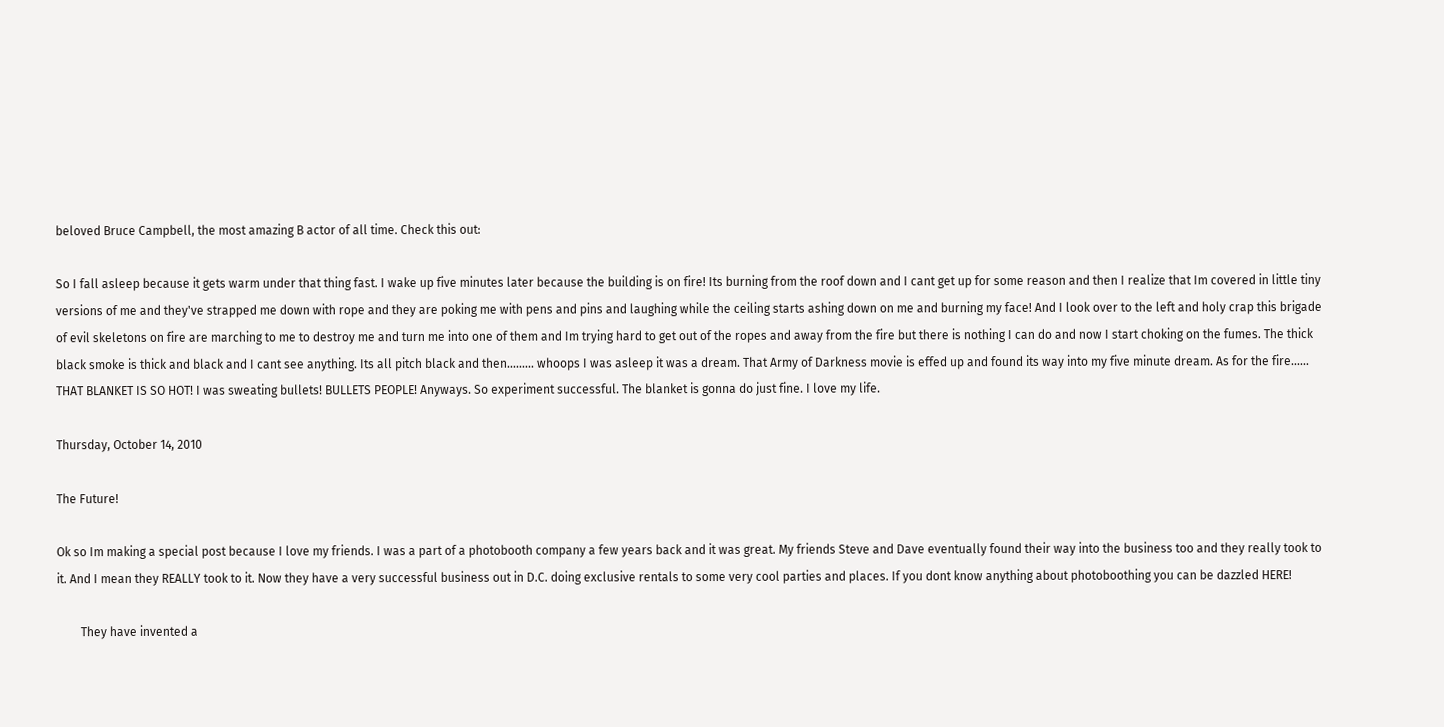beloved Bruce Campbell, the most amazing B actor of all time. Check this out:

So I fall asleep because it gets warm under that thing fast. I wake up five minutes later because the building is on fire! Its burning from the roof down and I cant get up for some reason and then I realize that Im covered in little tiny versions of me and they've strapped me down with rope and they are poking me with pens and pins and laughing while the ceiling starts ashing down on me and burning my face! And I look over to the left and holy crap this brigade of evil skeletons on fire are marching to me to destroy me and turn me into one of them and Im trying hard to get out of the ropes and away from the fire but there is nothing I can do and now I start choking on the fumes. The thick black smoke is thick and black and I cant see anything. Its all pitch black and then......... whoops I was asleep it was a dream. That Army of Darkness movie is effed up and found its way into my five minute dream. As for the fire...... THAT BLANKET IS SO HOT! I was sweating bullets! BULLETS PEOPLE! Anyways. So experiment successful. The blanket is gonna do just fine. I love my life.

Thursday, October 14, 2010

The Future!

Ok so Im making a special post because I love my friends. I was a part of a photobooth company a few years back and it was great. My friends Steve and Dave eventually found their way into the business too and they really took to it. And I mean they REALLY took to it. Now they have a very successful business out in D.C. doing exclusive rentals to some very cool parties and places. If you dont know anything about photoboothing you can be dazzled HERE!

        They have invented a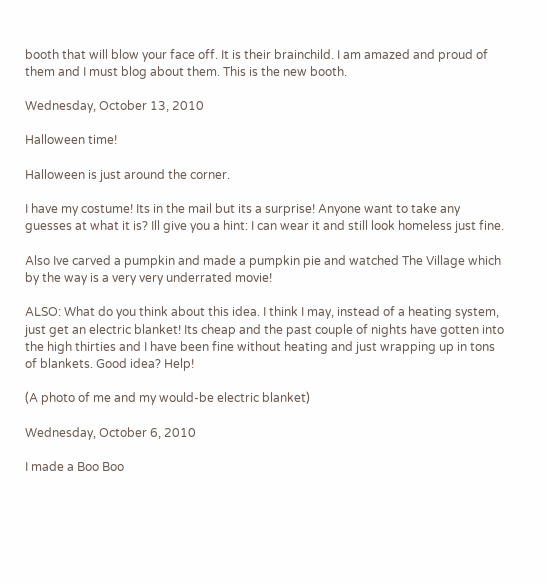booth that will blow your face off. It is their brainchild. I am amazed and proud of them and I must blog about them. This is the new booth.

Wednesday, October 13, 2010

Halloween time!

Halloween is just around the corner.

I have my costume! Its in the mail but its a surprise! Anyone want to take any guesses at what it is? Ill give you a hint: I can wear it and still look homeless just fine.

Also Ive carved a pumpkin and made a pumpkin pie and watched The Village which by the way is a very very underrated movie!

ALSO: What do you think about this idea. I think I may, instead of a heating system, just get an electric blanket! Its cheap and the past couple of nights have gotten into the high thirties and I have been fine without heating and just wrapping up in tons of blankets. Good idea? Help!

(A photo of me and my would-be electric blanket)

Wednesday, October 6, 2010

I made a Boo Boo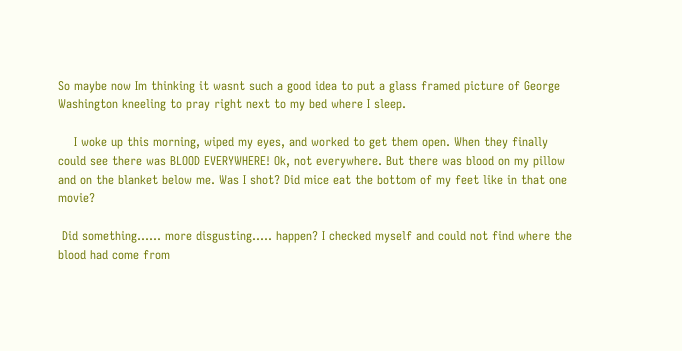So maybe now Im thinking it wasnt such a good idea to put a glass framed picture of George Washington kneeling to pray right next to my bed where I sleep.

    I woke up this morning, wiped my eyes, and worked to get them open. When they finally could see there was BLOOD EVERYWHERE! Ok, not everywhere. But there was blood on my pillow and on the blanket below me. Was I shot? Did mice eat the bottom of my feet like in that one movie?

 Did something...... more disgusting..... happen? I checked myself and could not find where the blood had come from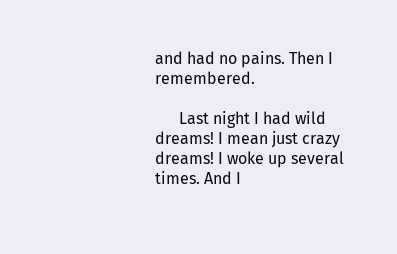and had no pains. Then I remembered.

      Last night I had wild dreams! I mean just crazy dreams! I woke up several times. And I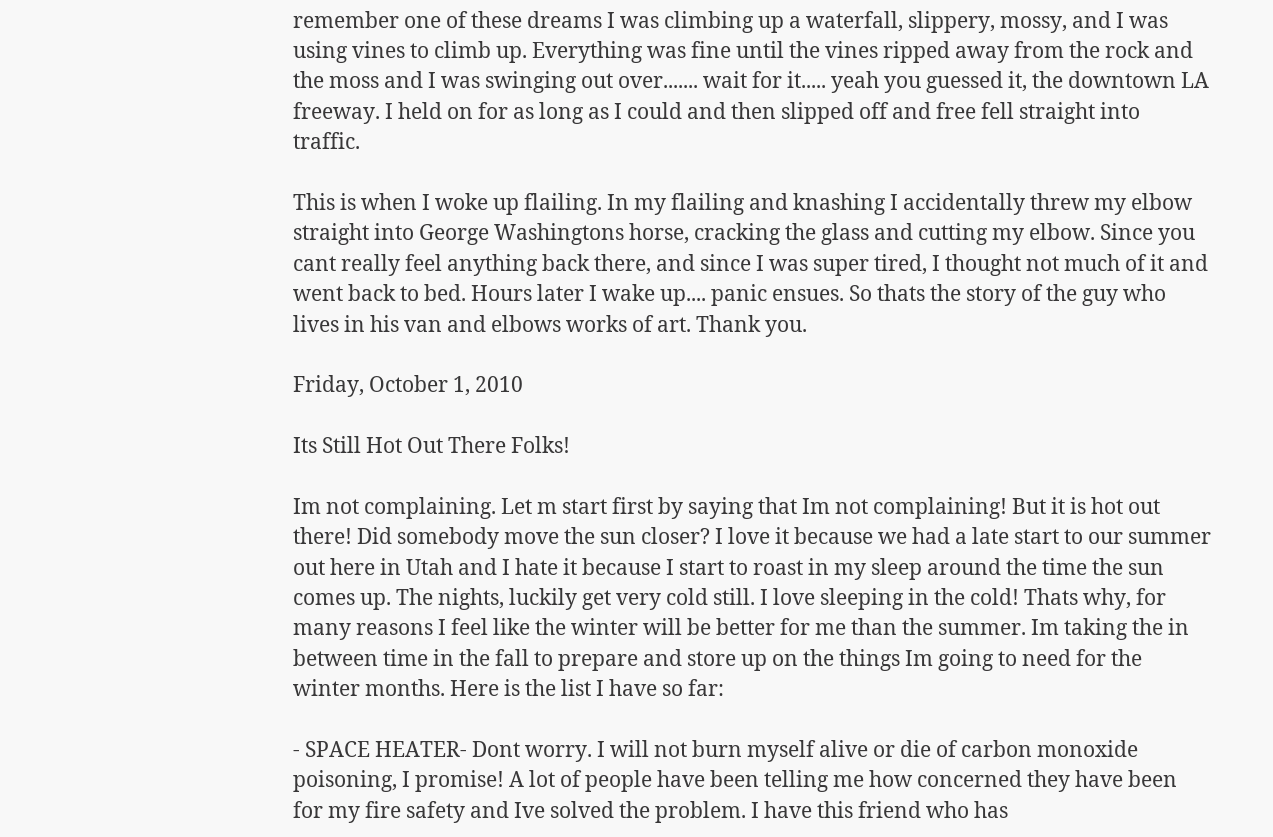remember one of these dreams I was climbing up a waterfall, slippery, mossy, and I was using vines to climb up. Everything was fine until the vines ripped away from the rock and the moss and I was swinging out over....... wait for it..... yeah you guessed it, the downtown LA freeway. I held on for as long as I could and then slipped off and free fell straight into traffic.

This is when I woke up flailing. In my flailing and knashing I accidentally threw my elbow straight into George Washingtons horse, cracking the glass and cutting my elbow. Since you cant really feel anything back there, and since I was super tired, I thought not much of it and went back to bed. Hours later I wake up.... panic ensues. So thats the story of the guy who lives in his van and elbows works of art. Thank you.

Friday, October 1, 2010

Its Still Hot Out There Folks!

Im not complaining. Let m start first by saying that Im not complaining! But it is hot out there! Did somebody move the sun closer? I love it because we had a late start to our summer out here in Utah and I hate it because I start to roast in my sleep around the time the sun comes up. The nights, luckily get very cold still. I love sleeping in the cold! Thats why, for many reasons I feel like the winter will be better for me than the summer. Im taking the in between time in the fall to prepare and store up on the things Im going to need for the winter months. Here is the list I have so far:

- SPACE HEATER- Dont worry. I will not burn myself alive or die of carbon monoxide poisoning, I promise! A lot of people have been telling me how concerned they have been for my fire safety and Ive solved the problem. I have this friend who has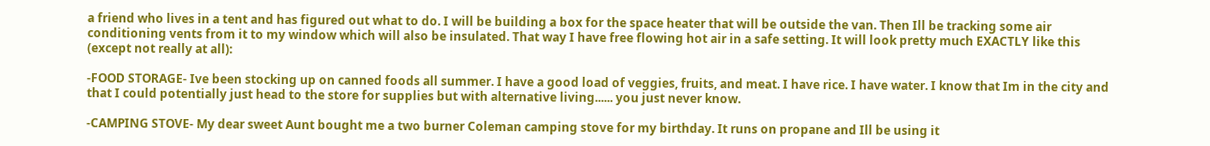a friend who lives in a tent and has figured out what to do. I will be building a box for the space heater that will be outside the van. Then Ill be tracking some air conditioning vents from it to my window which will also be insulated. That way I have free flowing hot air in a safe setting. It will look pretty much EXACTLY like this (except not really at all):

-FOOD STORAGE- Ive been stocking up on canned foods all summer. I have a good load of veggies, fruits, and meat. I have rice. I have water. I know that Im in the city and that I could potentially just head to the store for supplies but with alternative living...... you just never know.

-CAMPING STOVE- My dear sweet Aunt bought me a two burner Coleman camping stove for my birthday. It runs on propane and Ill be using it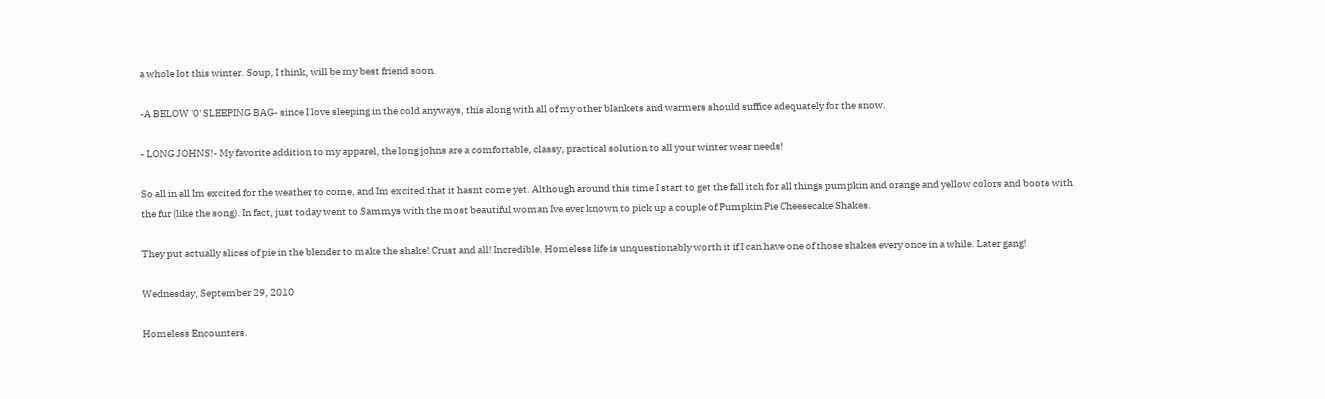a whole lot this winter. Soup, I think, will be my best friend soon.

-A BELOW '0' SLEEPING BAG- since I love sleeping in the cold anyways, this along with all of my other blankets and warmers should suffice adequately for the snow.

- LONG JOHNS!- My favorite addition to my apparel, the long johns are a comfortable, classy, practical solution to all your winter wear needs!

So all in all Im excited for the weather to come, and Im excited that it hasnt come yet. Although around this time I start to get the fall itch for all things pumpkin and orange and yellow colors and boots with the fur (like the song). In fact, just today went to Sammys with the most beautiful woman Ive ever known to pick up a couple of Pumpkin Pie Cheesecake Shakes.

They put actually slices of pie in the blender to make the shake! Crust and all! Incredible. Homeless life is unquestionably worth it if I can have one of those shakes every once in a while. Later gang!

Wednesday, September 29, 2010

Homeless Encounters.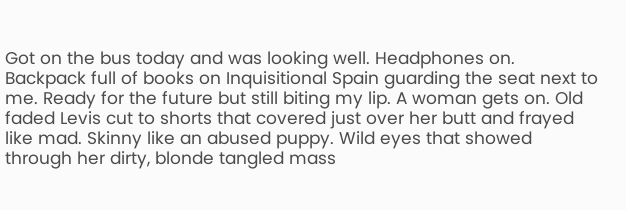Got on the bus today and was looking well. Headphones on. Backpack full of books on Inquisitional Spain guarding the seat next to me. Ready for the future but still biting my lip. A woman gets on. Old faded Levis cut to shorts that covered just over her butt and frayed like mad. Skinny like an abused puppy. Wild eyes that showed through her dirty, blonde tangled mass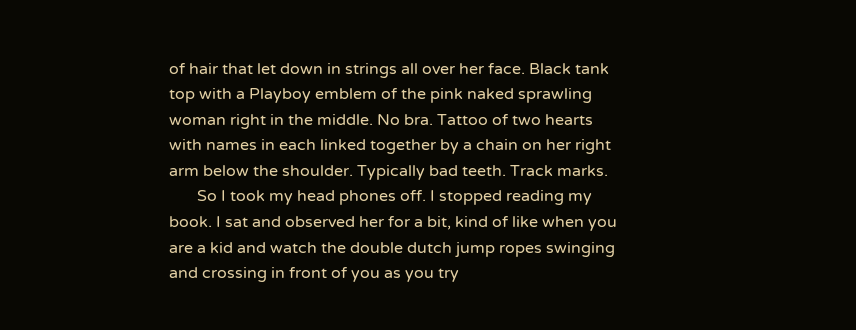of hair that let down in strings all over her face. Black tank top with a Playboy emblem of the pink naked sprawling woman right in the middle. No bra. Tattoo of two hearts with names in each linked together by a chain on her right arm below the shoulder. Typically bad teeth. Track marks.
       So I took my head phones off. I stopped reading my book. I sat and observed her for a bit, kind of like when you are a kid and watch the double dutch jump ropes swinging and crossing in front of you as you try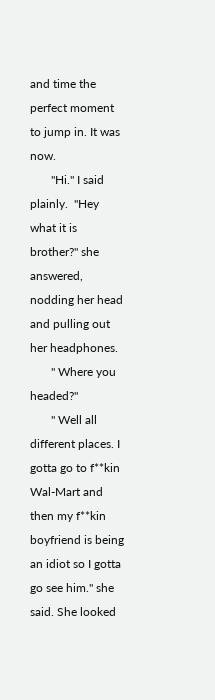and time the perfect moment to jump in. It was now.
       "Hi." I said plainly.  "Hey what it is brother?" she answered, nodding her head and pulling out her headphones.
       " Where you headed?"
       " Well all different places. I gotta go to f**kin Wal-Mart and then my f**kin boyfriend is being an idiot so I gotta go see him." she said. She looked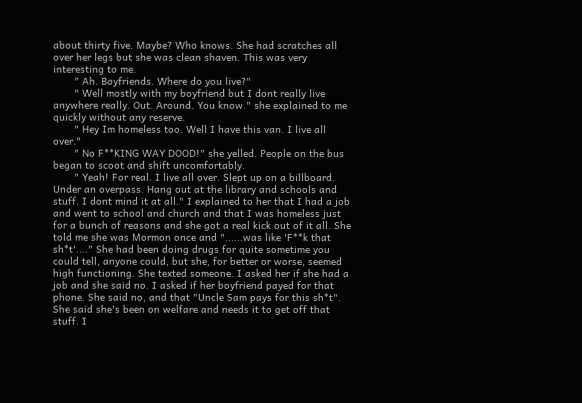about thirty five. Maybe? Who knows. She had scratches all over her legs but she was clean shaven. This was very interesting to me.
       " Ah. Boyfriends. Where do you live?"
       " Well mostly with my boyfriend but I dont really live anywhere really. Out. Around. You know." she explained to me quickly without any reserve.
       " Hey Im homeless too. Well I have this van. I live all over."
       " No F**KING WAY DOOD!" she yelled. People on the bus began to scoot and shift uncomfortably.
       " Yeah! For real. I live all over. Slept up on a billboard. Under an overpass. Hang out at the library and schools and stuff. I dont mind it at all." I explained to her that I had a job and went to school and church and that I was homeless just for a bunch of reasons and she got a real kick out of it all. She told me she was Mormon once and "......was like 'F**k that sh*t'...." She had been doing drugs for quite sometime you could tell, anyone could, but she, for better or worse, seemed high functioning. She texted someone. I asked her if she had a job and she said no. I asked if her boyfriend payed for that phone. She said no, and that "Uncle Sam pays for this sh*t". She said she's been on welfare and needs it to get off that stuff. I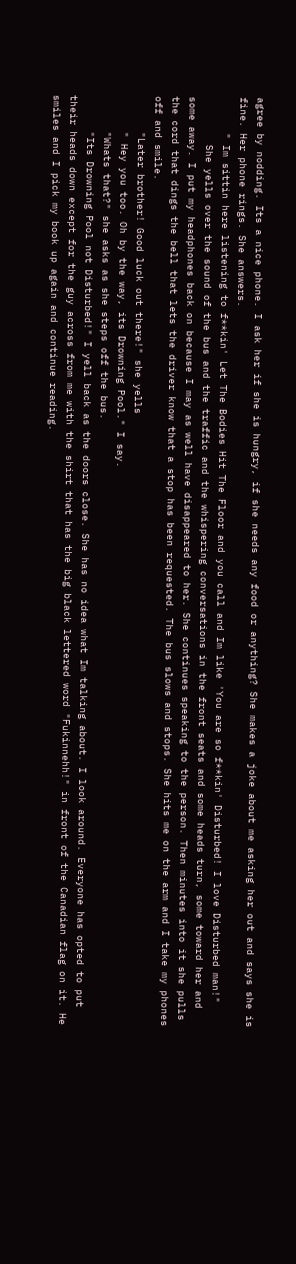agree by nodding. Its a nice phone. I ask her if she is hungry, if she needs any food or anything? She makes a joke about me asking her out and says she is fine. Her phone rings. She answers.
      " Im sittin here listening to f**kin' Let The Bodies Hit The Floor and you call and Im like 'You are so f**kin' Disturbed! I love Disturbed man!"
        She yells over the sound of the bus and the traffic and the whispering conversations in the front seats and some heads turn, some toward her and some away. I put my headphones back on because I may as well have disappeared to her. She continues speaking to the person. Then minutes into it she pulls the cord that dings the bell that lets the driver know that a stop has been requested. The bus slows and stops. She hits me on the arm and I take my phones off and smile.
      "Later brother! Good luck out there!" she yells
      " Hey you too. Oh by the way, its Drowning Pool." I say.
      "Whats that?" she asks as she steps off the bus.
      "Its Drowning Pool not Disturbed!" I yell back as the doors close. She has no idea what Im talking about. I look around. Everyone has opted to put their heads down except for the guy across from me with the shirt that has the big black lettered word "Fukinnehh!" in front of the Canadian flag on it. He smiles and I pick my book up again and continue reading.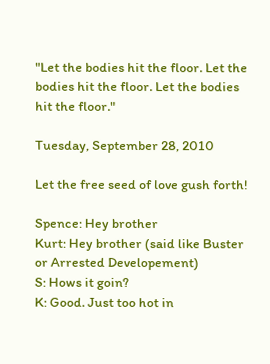"Let the bodies hit the floor. Let the bodies hit the floor. Let the bodies hit the floor."

Tuesday, September 28, 2010

Let the free seed of love gush forth!

Spence: Hey brother
Kurt: Hey brother (said like Buster or Arrested Developement)
S: Hows it goin?
K: Good. Just too hot in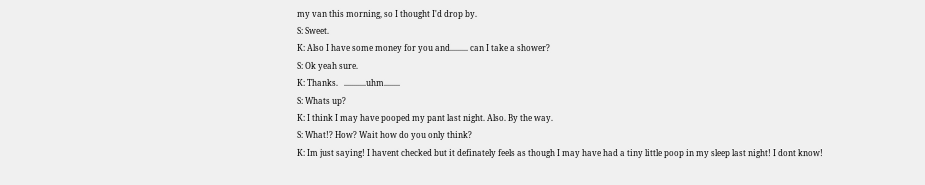my van this morning, so I thought I'd drop by.
S: Sweet.
K: Also I have some money for you and......... can I take a shower?
S: Ok yeah sure.
K: Thanks.   ...........uhm........
S: Whats up?
K: I think I may have pooped my pant last night. Also. By the way.
S: What!? How? Wait how do you only think?
K: Im just saying! I havent checked but it definately feels as though I may have had a tiny little poop in my sleep last night! I dont know!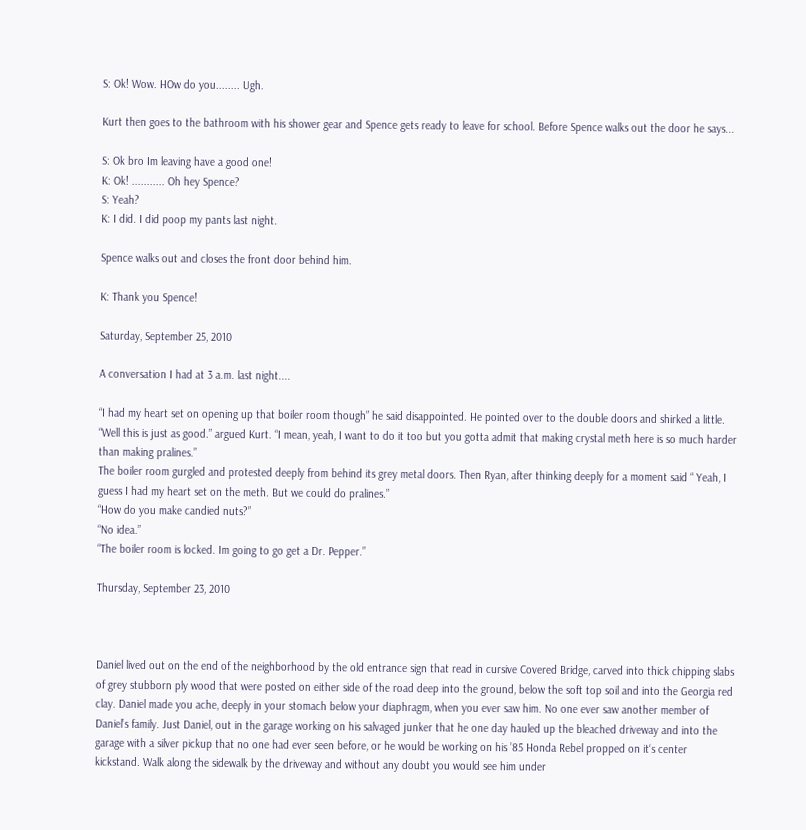S: Ok! Wow. HOw do you........ Ugh.

Kurt then goes to the bathroom with his shower gear and Spence gets ready to leave for school. Before Spence walks out the door he says...

S: Ok bro Im leaving have a good one!
K: Ok! ........... Oh hey Spence?
S: Yeah?
K: I did. I did poop my pants last night.

Spence walks out and closes the front door behind him.

K: Thank you Spence!

Saturday, September 25, 2010

A conversation I had at 3 a.m. last night....

“I had my heart set on opening up that boiler room though” he said disappointed. He pointed over to the double doors and shirked a little.
“Well this is just as good.” argued Kurt. “I mean, yeah, I want to do it too but you gotta admit that making crystal meth here is so much harder than making pralines.”
The boiler room gurgled and protested deeply from behind its grey metal doors. Then Ryan, after thinking deeply for a moment said “ Yeah, I guess I had my heart set on the meth. But we could do pralines.”
“How do you make candied nuts?”
“No idea.”
“The boiler room is locked. Im going to go get a Dr. Pepper.”

Thursday, September 23, 2010



Daniel lived out on the end of the neighborhood by the old entrance sign that read in cursive Covered Bridge, carved into thick chipping slabs of grey stubborn ply wood that were posted on either side of the road deep into the ground, below the soft top soil and into the Georgia red clay. Daniel made you ache, deeply in your stomach below your diaphragm, when you ever saw him. No one ever saw another member of Daniel’s family. Just Daniel, out in the garage working on his salvaged junker that he one day hauled up the bleached driveway and into the garage with a silver pickup that no one had ever seen before, or he would be working on his ’85 Honda Rebel propped on it‘s center kickstand. Walk along the sidewalk by the driveway and without any doubt you would see him under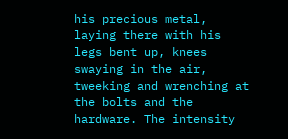his precious metal, laying there with his legs bent up, knees swaying in the air, tweeking and wrenching at the bolts and the hardware. The intensity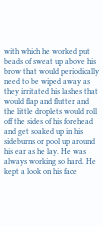with which he worked put beads of sweat up above his brow that would periodically need to be wiped away as they irritated his lashes that would flap and flutter and the little droplets would roll off the sides of his forehead and get soaked up in his sideburns or pool up around his ear as he lay. He was always working so hard. He kept a look on his face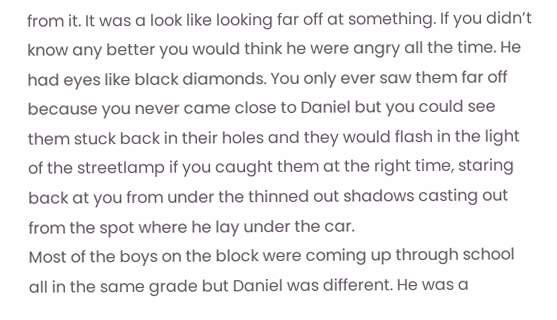from it. It was a look like looking far off at something. If you didn’t know any better you would think he were angry all the time. He had eyes like black diamonds. You only ever saw them far off because you never came close to Daniel but you could see them stuck back in their holes and they would flash in the light of the streetlamp if you caught them at the right time, staring back at you from under the thinned out shadows casting out from the spot where he lay under the car.
Most of the boys on the block were coming up through school all in the same grade but Daniel was different. He was a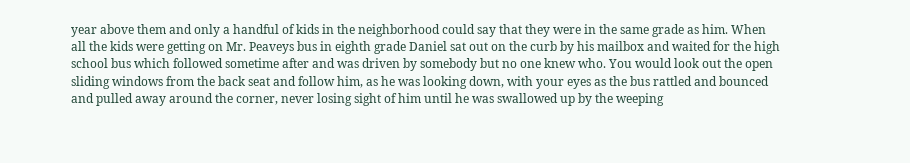year above them and only a handful of kids in the neighborhood could say that they were in the same grade as him. When all the kids were getting on Mr. Peaveys bus in eighth grade Daniel sat out on the curb by his mailbox and waited for the high school bus which followed sometime after and was driven by somebody but no one knew who. You would look out the open sliding windows from the back seat and follow him, as he was looking down, with your eyes as the bus rattled and bounced and pulled away around the corner, never losing sight of him until he was swallowed up by the weeping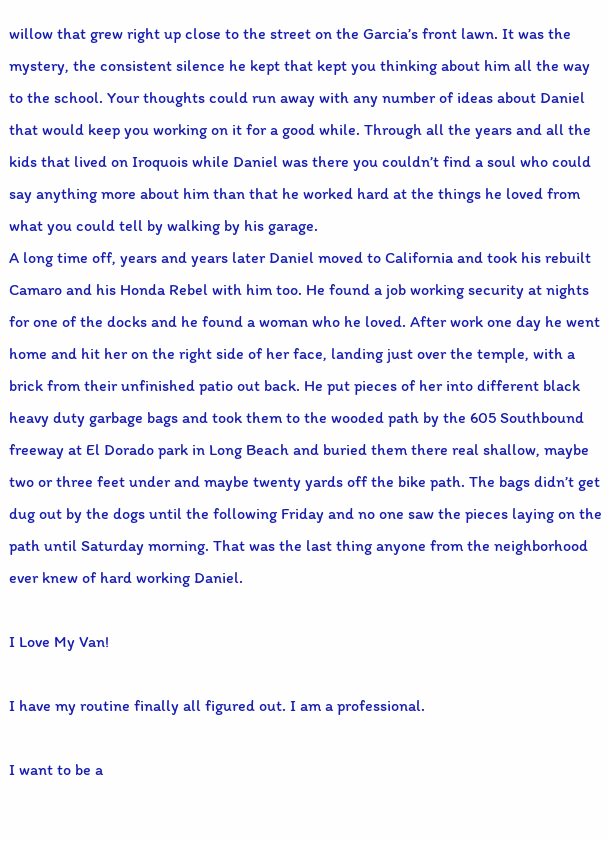willow that grew right up close to the street on the Garcia’s front lawn. It was the mystery, the consistent silence he kept that kept you thinking about him all the way to the school. Your thoughts could run away with any number of ideas about Daniel that would keep you working on it for a good while. Through all the years and all the kids that lived on Iroquois while Daniel was there you couldn’t find a soul who could say anything more about him than that he worked hard at the things he loved from what you could tell by walking by his garage.
A long time off, years and years later Daniel moved to California and took his rebuilt Camaro and his Honda Rebel with him too. He found a job working security at nights for one of the docks and he found a woman who he loved. After work one day he went home and hit her on the right side of her face, landing just over the temple, with a brick from their unfinished patio out back. He put pieces of her into different black heavy duty garbage bags and took them to the wooded path by the 605 Southbound freeway at El Dorado park in Long Beach and buried them there real shallow, maybe two or three feet under and maybe twenty yards off the bike path. The bags didn’t get dug out by the dogs until the following Friday and no one saw the pieces laying on the path until Saturday morning. That was the last thing anyone from the neighborhood ever knew of hard working Daniel.

I Love My Van!

I have my routine finally all figured out. I am a professional.

I want to be a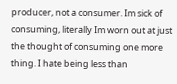producer, not a consumer. Im sick of consuming, literally Im worn out at just the thought of consuming one more thing. I hate being less than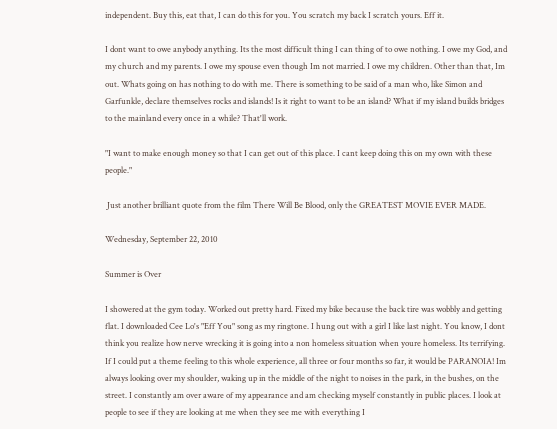independent. Buy this, eat that, I can do this for you. You scratch my back I scratch yours. Eff it.

I dont want to owe anybody anything. Its the most difficult thing I can thing of to owe nothing. I owe my God, and my church and my parents. I owe my spouse even though Im not married. I owe my children. Other than that, Im out. Whats going on has nothing to do with me. There is something to be said of a man who, like Simon and Garfunkle, declare themselves rocks and islands! Is it right to want to be an island? What if my island builds bridges to the mainland every once in a while? That'll work.

"I want to make enough money so that I can get out of this place. I cant keep doing this on my own with these people."

 Just another brilliant quote from the film There Will Be Blood, only the GREATEST MOVIE EVER MADE.

Wednesday, September 22, 2010

Summer is Over

I showered at the gym today. Worked out pretty hard. Fixed my bike because the back tire was wobbly and getting flat. I downloaded Cee Lo's "Eff You" song as my ringtone. I hung out with a girl I like last night. You know, I dont think you realize how nerve wrecking it is going into a non homeless situation when youre homeless. Its terrifying. If I could put a theme feeling to this whole experience, all three or four months so far, it would be PARANOIA! Im always looking over my shoulder, waking up in the middle of the night to noises in the park, in the bushes, on the street. I constantly am over aware of my appearance and am checking myself constantly in public places. I look at people to see if they are looking at me when they see me with everything I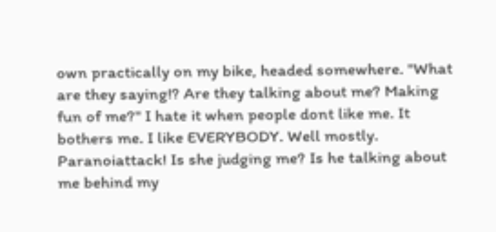own practically on my bike, headed somewhere. "What are they saying!? Are they talking about me? Making fun of me?" I hate it when people dont like me. It bothers me. I like EVERYBODY. Well mostly. Paranoiattack! Is she judging me? Is he talking about me behind my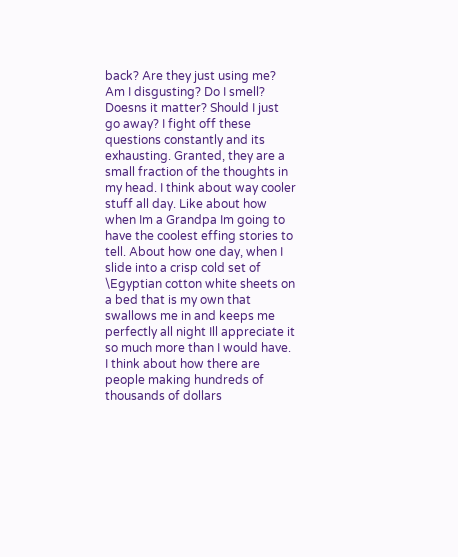back? Are they just using me? Am I disgusting? Do I smell? Doesns it matter? Should I just go away? I fight off these questions constantly and its exhausting. Granted, they are a small fraction of the thoughts in my head. I think about way cooler stuff all day. Like about how when Im a Grandpa Im going to have the coolest effing stories to tell. About how one day, when I slide into a crisp cold set of \Egyptian cotton white sheets on a bed that is my own that swallows me in and keeps me perfectly all night Ill appreciate it so much more than I would have. I think about how there are people making hundreds of thousands of dollars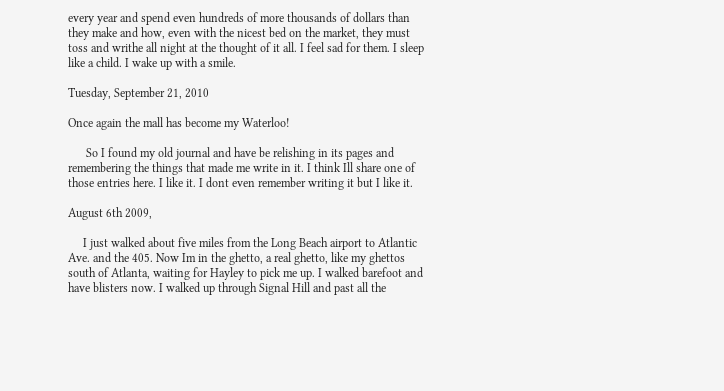every year and spend even hundreds of more thousands of dollars than they make and how, even with the nicest bed on the market, they must toss and writhe all night at the thought of it all. I feel sad for them. I sleep like a child. I wake up with a smile.

Tuesday, September 21, 2010

Once again the mall has become my Waterloo!

      So I found my old journal and have be relishing in its pages and remembering the things that made me write in it. I think Ill share one of those entries here. I like it. I dont even remember writing it but I like it.

August 6th 2009,

     I just walked about five miles from the Long Beach airport to Atlantic Ave. and the 405. Now Im in the ghetto, a real ghetto, like my ghettos south of Atlanta, waiting for Hayley to pick me up. I walked barefoot and have blisters now. I walked up through Signal Hill and past all the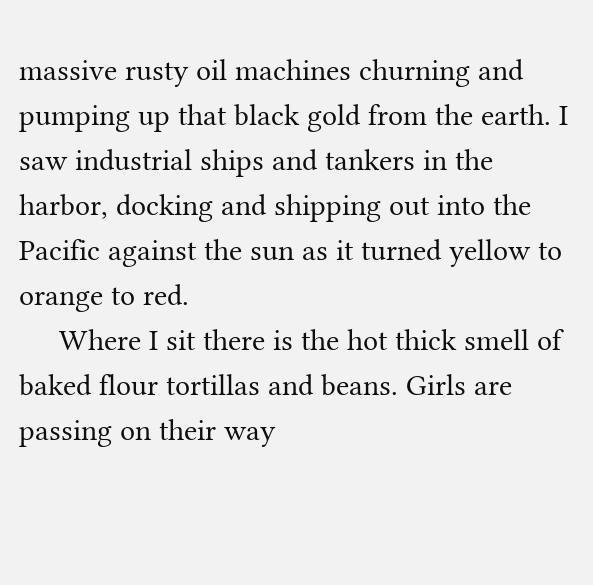massive rusty oil machines churning and pumping up that black gold from the earth. I saw industrial ships and tankers in the harbor, docking and shipping out into the Pacific against the sun as it turned yellow to orange to red.
     Where I sit there is the hot thick smell of baked flour tortillas and beans. Girls are passing on their way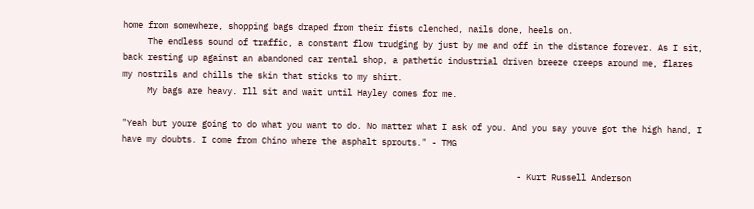home from somewhere, shopping bags draped from their fists clenched, nails done, heels on.
     The endless sound of traffic, a constant flow trudging by just by me and off in the distance forever. As I sit, back resting up against an abandoned car rental shop, a pathetic industrial driven breeze creeps around me, flares my nostrils and chills the skin that sticks to my shirt.
     My bags are heavy. Ill sit and wait until Hayley comes for me.

"Yeah but youre going to do what you want to do. No matter what I ask of you. And you say youve got the high hand, I have my doubts. I come from Chino where the asphalt sprouts." - TMG

                                                                               - Kurt Russell Anderson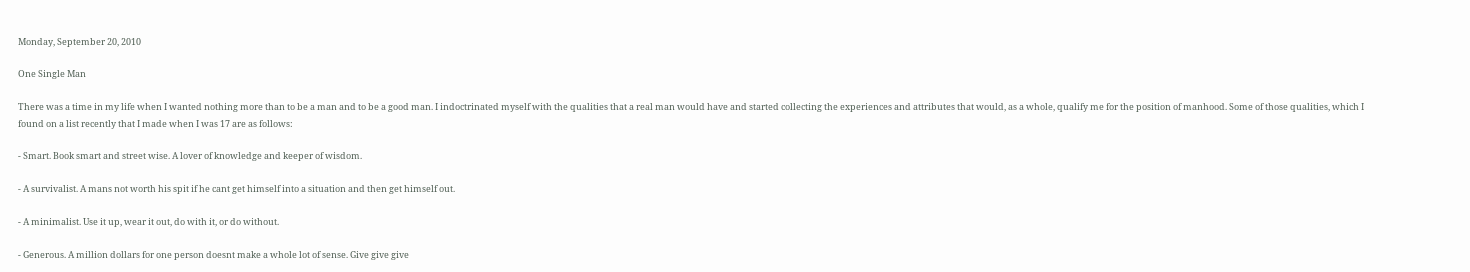Monday, September 20, 2010

One Single Man

There was a time in my life when I wanted nothing more than to be a man and to be a good man. I indoctrinated myself with the qualities that a real man would have and started collecting the experiences and attributes that would, as a whole, qualify me for the position of manhood. Some of those qualities, which I found on a list recently that I made when I was 17 are as follows:

- Smart. Book smart and street wise. A lover of knowledge and keeper of wisdom.

- A survivalist. A mans not worth his spit if he cant get himself into a situation and then get himself out.

- A minimalist. Use it up, wear it out, do with it, or do without.

- Generous. A million dollars for one person doesnt make a whole lot of sense. Give give give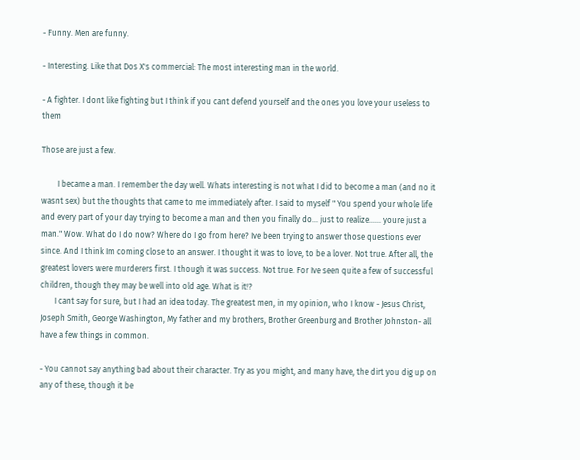- Funny. Men are funny.

- Interesting. Like that Dos X's commercial: The most interesting man in the world.

- A fighter. I dont like fighting but I think if you cant defend yourself and the ones you love your useless to them

Those are just a few.

        I became a man. I remember the day well. Whats interesting is not what I did to become a man (and no it wasnt sex) but the thoughts that came to me immediately after. I said to myself " You spend your whole life and every part of your day trying to become a man and then you finally do... just to realize...... youre just a man." Wow. What do I do now? Where do I go from here? Ive been trying to answer those questions ever since. And I think Im coming close to an answer. I thought it was to love, to be a lover. Not true. After all, the greatest lovers were murderers first. I though it was success. Not true. For Ive seen quite a few of successful children, though they may be well into old age. What is it!?
       I cant say for sure, but I had an idea today. The greatest men, in my opinion, who I know - Jesus Christ, Joseph Smith, George Washington, My father and my brothers, Brother Greenburg and Brother Johnston- all have a few things in common.

- You cannot say anything bad about their character. Try as you might, and many have, the dirt you dig up on any of these, though it be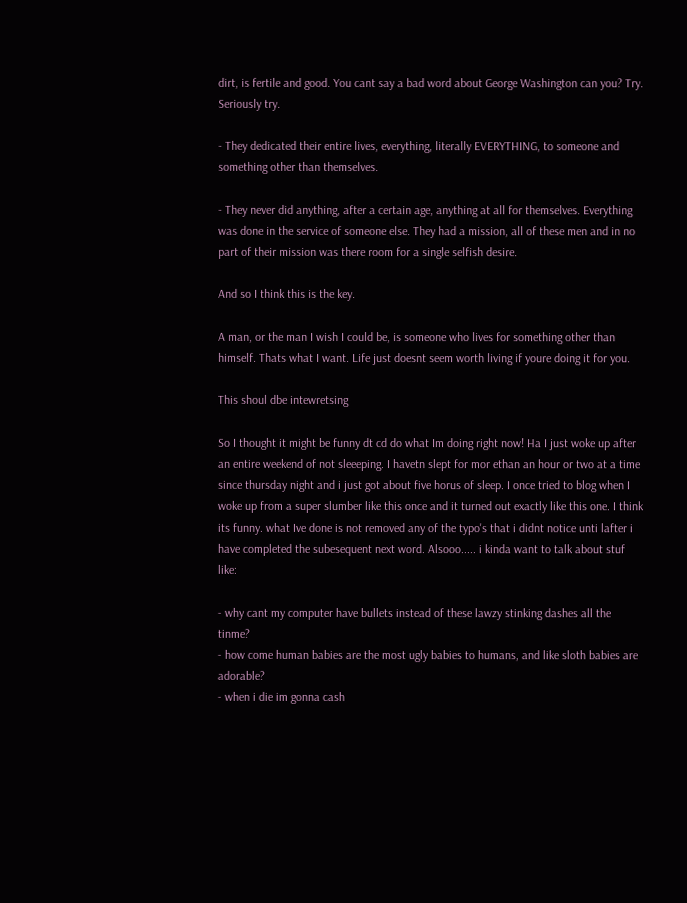dirt, is fertile and good. You cant say a bad word about George Washington can you? Try. Seriously try.

- They dedicated their entire lives, everything, literally EVERYTHING, to someone and something other than themselves.

- They never did anything, after a certain age, anything at all for themselves. Everything was done in the service of someone else. They had a mission, all of these men and in no part of their mission was there room for a single selfish desire.

And so I think this is the key.

A man, or the man I wish I could be, is someone who lives for something other than himself. Thats what I want. Life just doesnt seem worth living if youre doing it for you.

This shoul dbe intewretsing

So I thought it might be funny dt cd do what Im doing right now! Ha I just woke up after an entire weekend of not sleeeping. I havetn slept for mor ethan an hour or two at a time since thursday night and i just got about five horus of sleep. I once tried to blog when I woke up from a super slumber like this once and it turned out exactly like this one. I think its funny. what Ive done is not removed any of the typo's that i didnt notice unti lafter i have completed the subesequent next word. Alsooo..... i kinda want to talk about stuf like:

- why cant my computer have bullets instead of these lawzy stinking dashes all the tinme?
- how come human babies are the most ugly babies to humans, and like sloth babies are adorable?
- when i die im gonna cash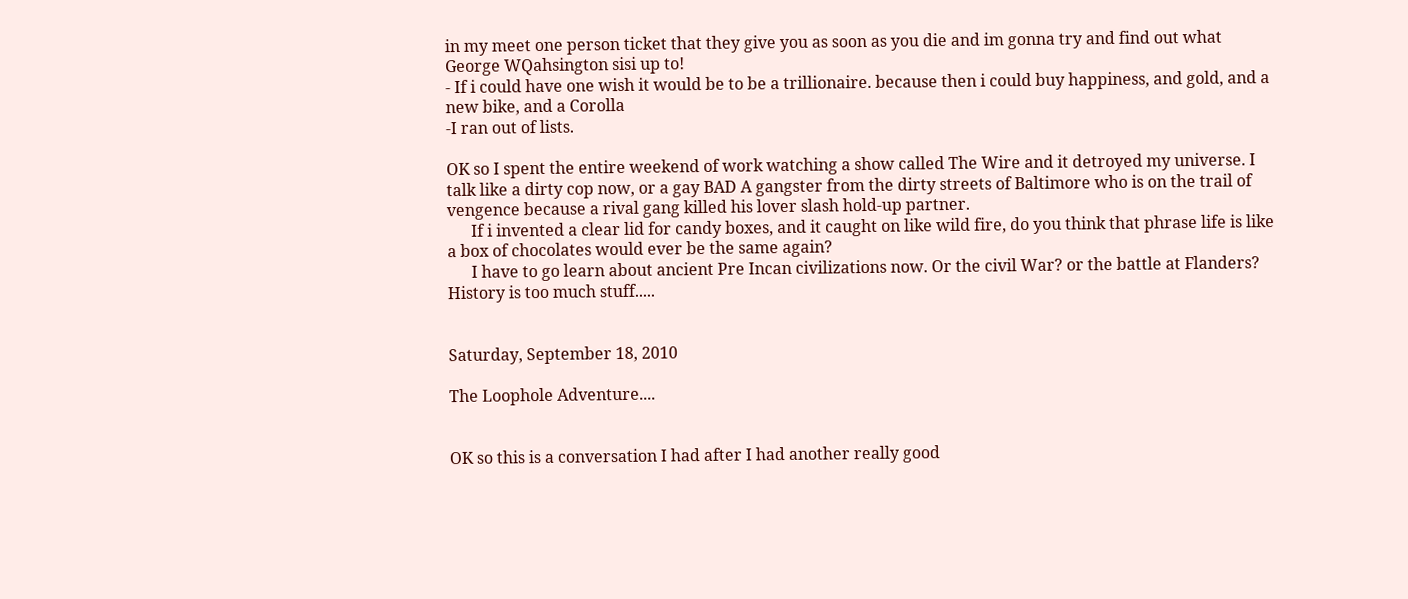in my meet one person ticket that they give you as soon as you die and im gonna try and find out what George WQahsington sisi up to!
- If i could have one wish it would be to be a trillionaire. because then i could buy happiness, and gold, and a new bike, and a Corolla
-I ran out of lists.

OK so I spent the entire weekend of work watching a show called The Wire and it detroyed my universe. I talk like a dirty cop now, or a gay BAD A gangster from the dirty streets of Baltimore who is on the trail of vengence because a rival gang killed his lover slash hold-up partner.
      If i invented a clear lid for candy boxes, and it caught on like wild fire, do you think that phrase life is like a box of chocolates would ever be the same again?
      I have to go learn about ancient Pre Incan civilizations now. Or the civil War? or the battle at Flanders? History is too much stuff.....


Saturday, September 18, 2010

The Loophole Adventure....


OK so this is a conversation I had after I had another really good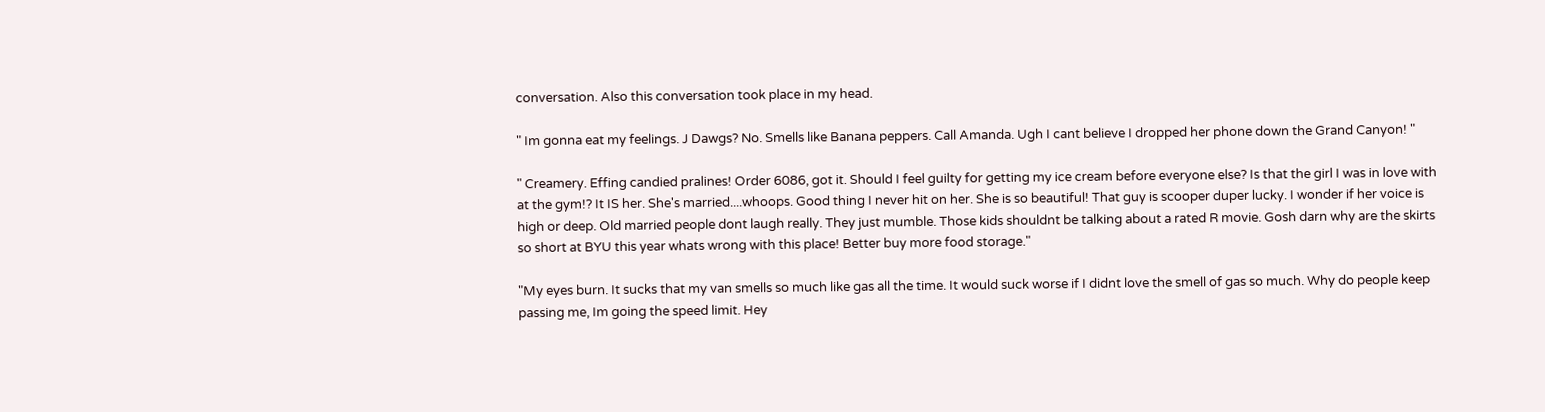conversation. Also this conversation took place in my head.

" Im gonna eat my feelings. J Dawgs? No. Smells like Banana peppers. Call Amanda. Ugh I cant believe I dropped her phone down the Grand Canyon! "

" Creamery. Effing candied pralines! Order 6086, got it. Should I feel guilty for getting my ice cream before everyone else? Is that the girl I was in love with at the gym!? It IS her. She's married....whoops. Good thing I never hit on her. She is so beautiful! That guy is scooper duper lucky. I wonder if her voice is high or deep. Old married people dont laugh really. They just mumble. Those kids shouldnt be talking about a rated R movie. Gosh darn why are the skirts so short at BYU this year whats wrong with this place! Better buy more food storage."

"My eyes burn. It sucks that my van smells so much like gas all the time. It would suck worse if I didnt love the smell of gas so much. Why do people keep passing me, Im going the speed limit. Hey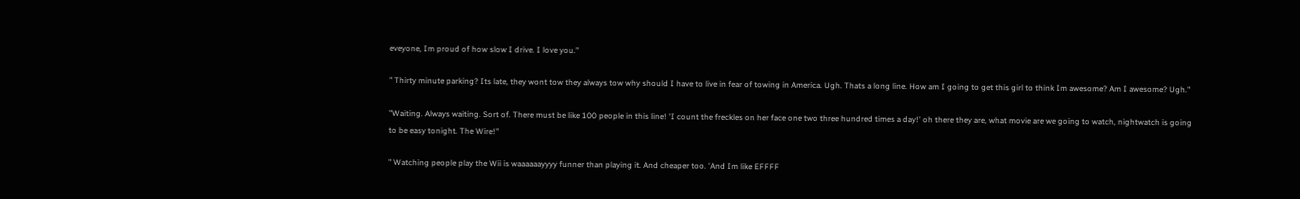eveyone, Im proud of how slow I drive. I love you."

" Thirty minute parking? Its late, they wont tow they always tow why should I have to live in fear of towing in America. Ugh. Thats a long line. How am I going to get this girl to think Im awesome? Am I awesome? Ugh."

"Waiting. Always waiting. Sort of. There must be like 100 people in this line! 'I count the freckles on her face one two three hundred times a day!' oh there they are, what movie are we going to watch, nightwatch is going to be easy tonight. The Wire!"

" Watching people play the Wii is waaaaaayyyy funner than playing it. And cheaper too. 'And Im like EFFFF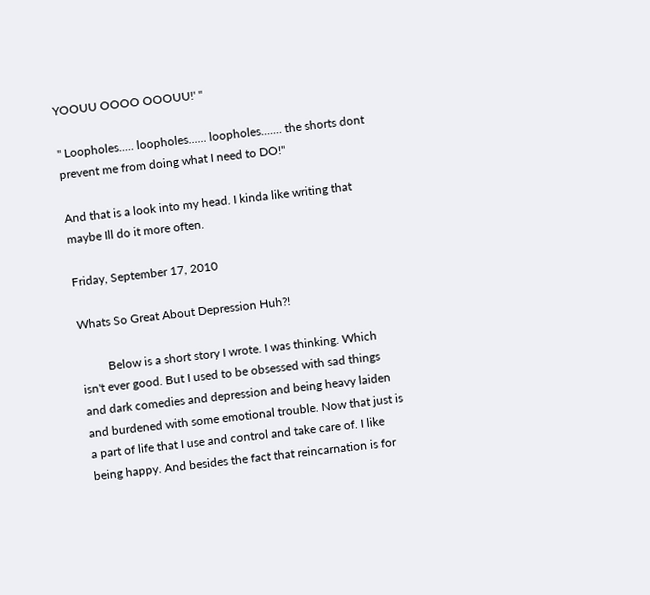YOOUU OOOO OOOUU!' "

" Loopholes..... loopholes...... loopholes....... the shorts dont prevent me from doing what I need to DO!"

And that is a look into my head. I kinda like writing that maybe Ill do it more often.

Friday, September 17, 2010

Whats So Great About Depression Huh?!

         Below is a short story I wrote. I was thinking. Which isn't ever good. But I used to be obsessed with sad things and dark comedies and depression and being heavy laiden and burdened with some emotional trouble. Now that just is a part of life that I use and control and take care of. I like being happy. And besides the fact that reincarnation is for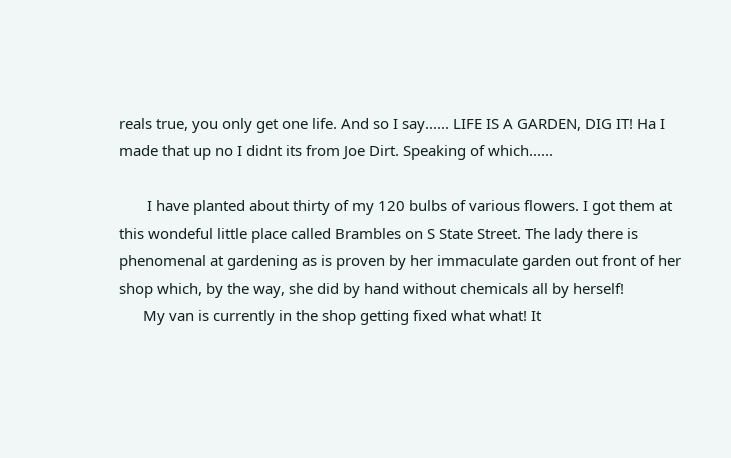reals true, you only get one life. And so I say...... LIFE IS A GARDEN, DIG IT! Ha I made that up no I didnt its from Joe Dirt. Speaking of which......

       I have planted about thirty of my 120 bulbs of various flowers. I got them at this wondeful little place called Brambles on S State Street. The lady there is phenomenal at gardening as is proven by her immaculate garden out front of her shop which, by the way, she did by hand without chemicals all by herself!
      My van is currently in the shop getting fixed what what! It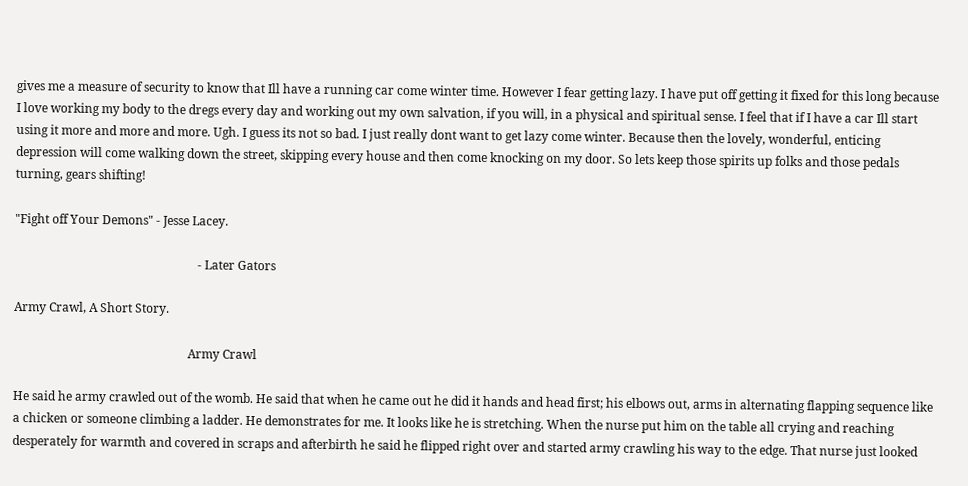gives me a measure of security to know that Ill have a running car come winter time. However I fear getting lazy. I have put off getting it fixed for this long because I love working my body to the dregs every day and working out my own salvation, if you will, in a physical and spiritual sense. I feel that if I have a car Ill start using it more and more and more. Ugh. I guess its not so bad. I just really dont want to get lazy come winter. Because then the lovely, wonderful, enticing depression will come walking down the street, skipping every house and then come knocking on my door. So lets keep those spirits up folks and those pedals turning, gears shifting!

"Fight off Your Demons" - Jesse Lacey.

                                                             - Later Gators

Army Crawl, A Short Story.

                                                          Army Crawl

He said he army crawled out of the womb. He said that when he came out he did it hands and head first; his elbows out, arms in alternating flapping sequence like a chicken or someone climbing a ladder. He demonstrates for me. It looks like he is stretching. When the nurse put him on the table all crying and reaching desperately for warmth and covered in scraps and afterbirth he said he flipped right over and started army crawling his way to the edge. That nurse just looked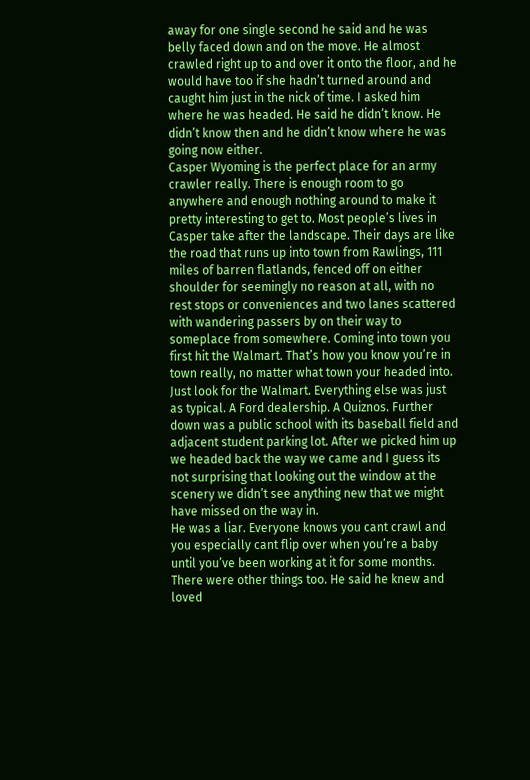away for one single second he said and he was belly faced down and on the move. He almost crawled right up to and over it onto the floor, and he would have too if she hadn’t turned around and caught him just in the nick of time. I asked him where he was headed. He said he didn’t know. He didn’t know then and he didn’t know where he was going now either.
Casper Wyoming is the perfect place for an army crawler really. There is enough room to go anywhere and enough nothing around to make it pretty interesting to get to. Most people’s lives in Casper take after the landscape. Their days are like the road that runs up into town from Rawlings, 111 miles of barren flatlands, fenced off on either shoulder for seemingly no reason at all, with no rest stops or conveniences and two lanes scattered with wandering passers by on their way to someplace from somewhere. Coming into town you first hit the Walmart. That’s how you know you’re in town really, no matter what town your headed into. Just look for the Walmart. Everything else was just as typical. A Ford dealership. A Quiznos. Further down was a public school with its baseball field and adjacent student parking lot. After we picked him up we headed back the way we came and I guess its not surprising that looking out the window at the scenery we didn’t see anything new that we might have missed on the way in.
He was a liar. Everyone knows you cant crawl and you especially cant flip over when you’re a baby until you’ve been working at it for some months. There were other things too. He said he knew and loved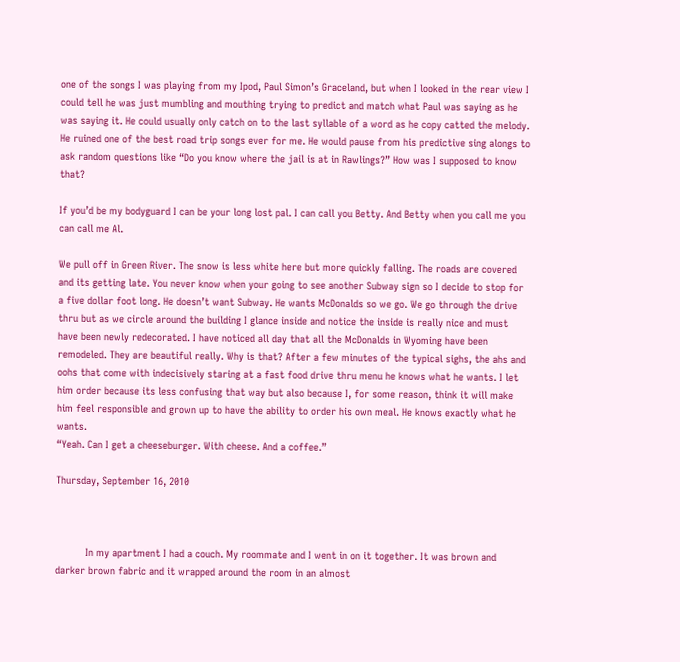one of the songs I was playing from my Ipod, Paul Simon’s Graceland, but when I looked in the rear view I could tell he was just mumbling and mouthing trying to predict and match what Paul was saying as he was saying it. He could usually only catch on to the last syllable of a word as he copy catted the melody. He ruined one of the best road trip songs ever for me. He would pause from his predictive sing alongs to ask random questions like “Do you know where the jail is at in Rawlings?” How was I supposed to know that?

If you’d be my bodyguard I can be your long lost pal. I can call you Betty. And Betty when you call me you can call me Al.

We pull off in Green River. The snow is less white here but more quickly falling. The roads are covered and its getting late. You never know when your going to see another Subway sign so I decide to stop for a five dollar foot long. He doesn’t want Subway. He wants McDonalds so we go. We go through the drive thru but as we circle around the building I glance inside and notice the inside is really nice and must have been newly redecorated. I have noticed all day that all the McDonalds in Wyoming have been remodeled. They are beautiful really. Why is that? After a few minutes of the typical sighs, the ahs and oohs that come with indecisively staring at a fast food drive thru menu he knows what he wants. I let him order because its less confusing that way but also because I, for some reason, think it will make him feel responsible and grown up to have the ability to order his own meal. He knows exactly what he wants.
“Yeah. Can I get a cheeseburger. With cheese. And a coffee.”

Thursday, September 16, 2010



          In my apartment I had a couch. My roommate and I went in on it together. It was brown and darker brown fabric and it wrapped around the room in an almost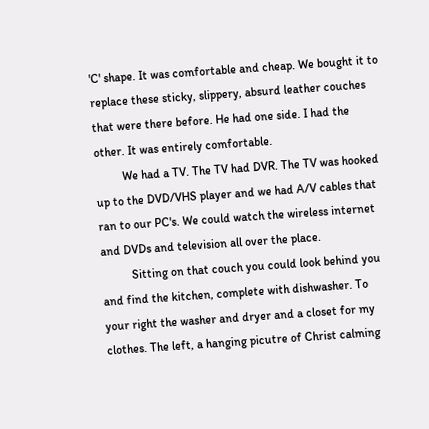'C' shape. It was comfortable and cheap. We bought it to replace these sticky, slippery, absurd leather couches that were there before. He had one side. I had the other. It was entirely comfortable.
         We had a TV. The TV had DVR. The TV was hooked up to the DVD/VHS player and we had A/V cables that ran to our PC's. We could watch the wireless internet and DVDs and television all over the place.
          Sitting on that couch you could look behind you and find the kitchen, complete with dishwasher. To your right the washer and dryer and a closet for my clothes. The left, a hanging picutre of Christ calming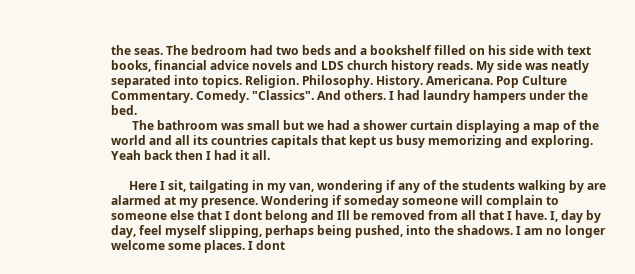the seas. The bedroom had two beds and a bookshelf filled on his side with text books, financial advice novels and LDS church history reads. My side was neatly separated into topics. Religion. Philosophy. History. Americana. Pop Culture Commentary. Comedy. "Classics". And others. I had laundry hampers under the bed.
       The bathroom was small but we had a shower curtain displaying a map of the world and all its countries capitals that kept us busy memorizing and exploring. Yeah back then I had it all.

      Here I sit, tailgating in my van, wondering if any of the students walking by are alarmed at my presence. Wondering if someday someone will complain to someone else that I dont belong and Ill be removed from all that I have. I, day by day, feel myself slipping, perhaps being pushed, into the shadows. I am no longer welcome some places. I dont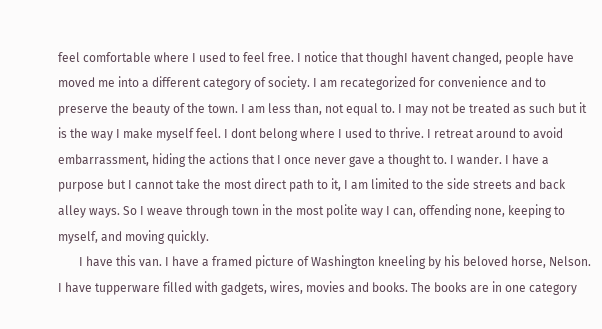feel comfortable where I used to feel free. I notice that thoughI havent changed, people have moved me into a different category of society. I am recategorized for convenience and to preserve the beauty of the town. I am less than, not equal to. I may not be treated as such but it is the way I make myself feel. I dont belong where I used to thrive. I retreat around to avoid embarrassment, hiding the actions that I once never gave a thought to. I wander. I have a purpose but I cannot take the most direct path to it, I am limited to the side streets and back alley ways. So I weave through town in the most polite way I can, offending none, keeping to myself, and moving quickly.
       I have this van. I have a framed picture of Washington kneeling by his beloved horse, Nelson. I have tupperware filled with gadgets, wires, movies and books. The books are in one category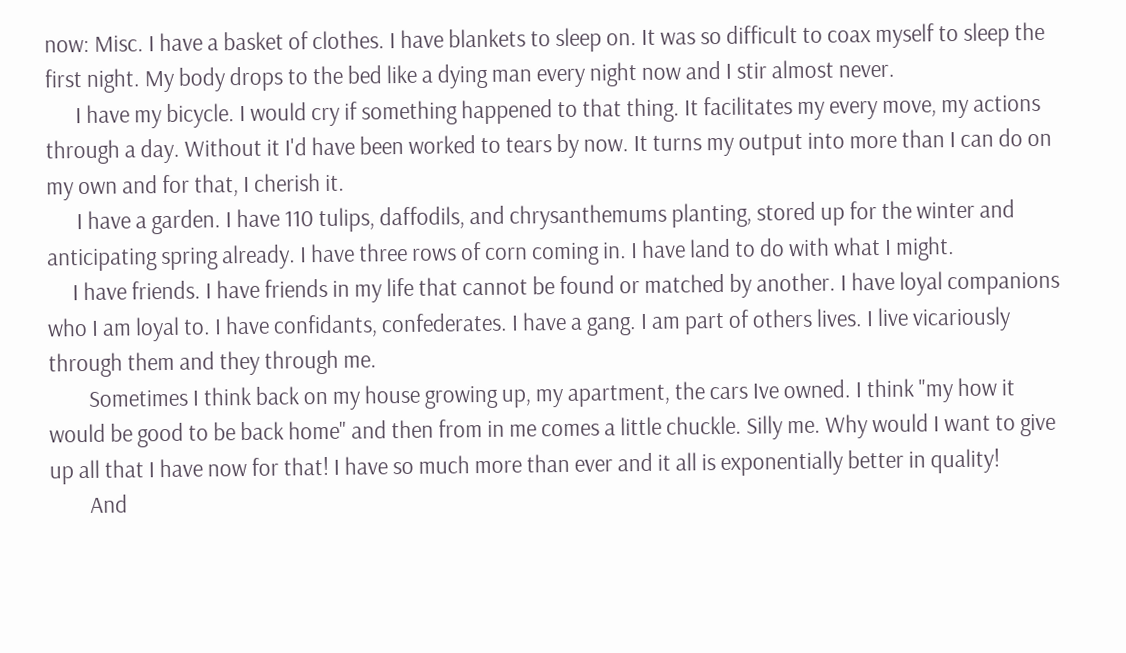now: Misc. I have a basket of clothes. I have blankets to sleep on. It was so difficult to coax myself to sleep the first night. My body drops to the bed like a dying man every night now and I stir almost never.
      I have my bicycle. I would cry if something happened to that thing. It facilitates my every move, my actions through a day. Without it I'd have been worked to tears by now. It turns my output into more than I can do on my own and for that, I cherish it.
      I have a garden. I have 110 tulips, daffodils, and chrysanthemums planting, stored up for the winter and anticipating spring already. I have three rows of corn coming in. I have land to do with what I might.
     I have friends. I have friends in my life that cannot be found or matched by another. I have loyal companions who I am loyal to. I have confidants, confederates. I have a gang. I am part of others lives. I live vicariously through them and they through me.
        Sometimes I think back on my house growing up, my apartment, the cars Ive owned. I think "my how it would be good to be back home" and then from in me comes a little chuckle. Silly me. Why would I want to give up all that I have now for that! I have so much more than ever and it all is exponentially better in quality!
        And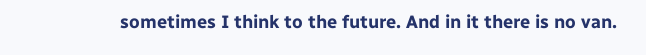sometimes I think to the future. And in it there is no van.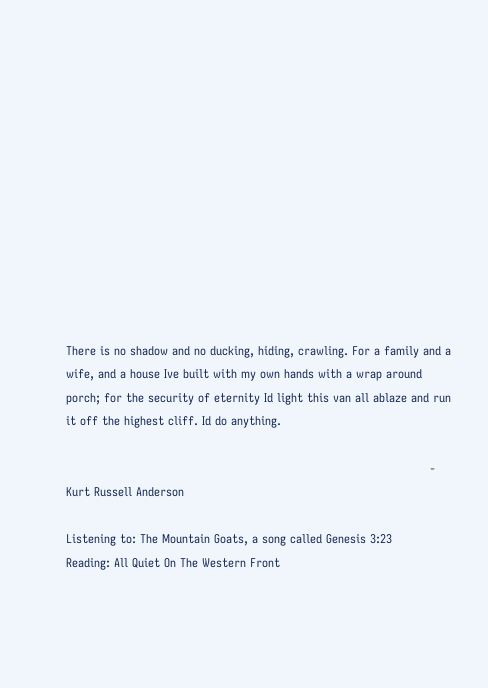There is no shadow and no ducking, hiding, crawling. For a family and a wife, and a house Ive built with my own hands with a wrap around porch; for the security of eternity Id light this van all ablaze and run it off the highest cliff. Id do anything.

                                                                                           - Kurt Russell Anderson

Listening to: The Mountain Goats, a song called Genesis 3:23
Reading: All Quiet On The Western Front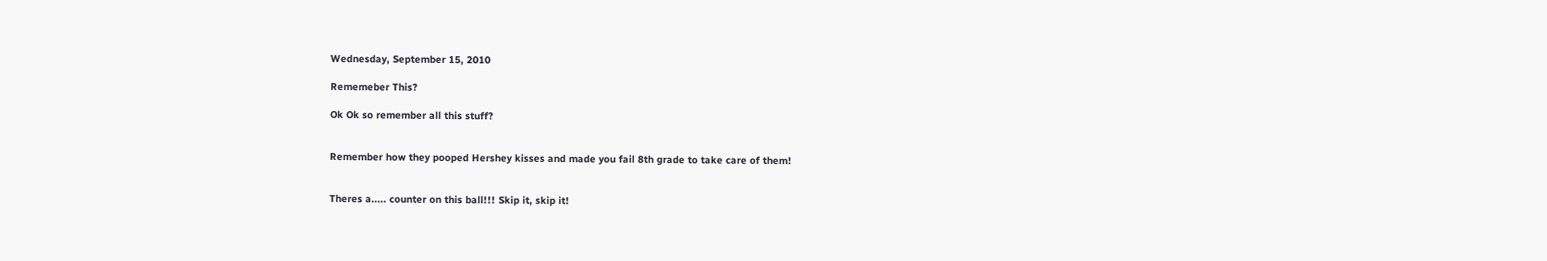Wednesday, September 15, 2010

Rememeber This?

Ok Ok so remember all this stuff?


Remember how they pooped Hershey kisses and made you fail 8th grade to take care of them!


Theres a..... counter on this ball!!! Skip it, skip it!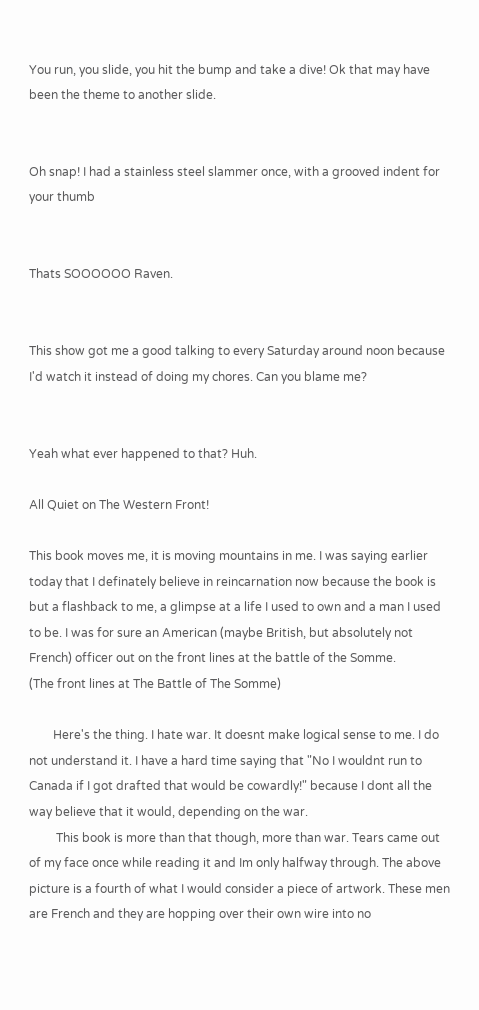You run, you slide, you hit the bump and take a dive! Ok that may have been the theme to another slide.


Oh snap! I had a stainless steel slammer once, with a grooved indent for your thumb


Thats SOOOOOO Raven.


This show got me a good talking to every Saturday around noon because I'd watch it instead of doing my chores. Can you blame me?


Yeah what ever happened to that? Huh.

All Quiet on The Western Front!

This book moves me, it is moving mountains in me. I was saying earlier today that I definately believe in reincarnation now because the book is but a flashback to me, a glimpse at a life I used to own and a man I used to be. I was for sure an American (maybe British, but absolutely not French) officer out on the front lines at the battle of the Somme.
(The front lines at The Battle of The Somme)

        Here's the thing. I hate war. It doesnt make logical sense to me. I do not understand it. I have a hard time saying that "No I wouldnt run to Canada if I got drafted that would be cowardly!" because I dont all the way believe that it would, depending on the war.
         This book is more than that though, more than war. Tears came out of my face once while reading it and Im only halfway through. The above picture is a fourth of what I would consider a piece of artwork. These men are French and they are hopping over their own wire into no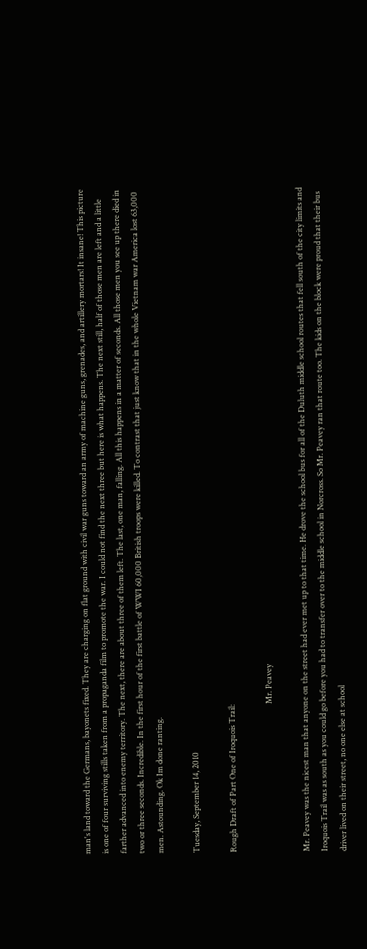man's land toward the Germans, bayonets fixed. They are charging on flat ground with civil war guns toward an army of machine guns, grenades, and artillery mortars! It insane! This picture is one of four surviving stills taken from a propaganda film to promote the war. I could not find the next three but here is what happens. The next still, half of those men are left and a little farther advanced into enemy territory. The next, there are about three of them left. The last, one man, falling. All this happens in a matter of seconds. All those men you see up there died in two or three seconds. Incredible. In the first hour of the first battle of WWI 60,000 British troops were killed. To contrast that just know that in the whole Vietnam war America lost 63,000 men. Astounding. Ok Im done ranting.

Tuesday, September 14, 2010

Rough Draft of Part One of Iroquois Trail:

                                                                          Mr. Peavey

Mr. Peavey was the nicest man that anyone on the street had ever met up to that time. He drove the school bus for all of the Duluth middle school routes that fell south of the city limits and Iroquois Trail was as south as you could go before you had to transfer over to the middle school in Norcross. So Mr. Peavey ran that route too. The kids on the block were proud that their bus driver lived on their street, no one else at school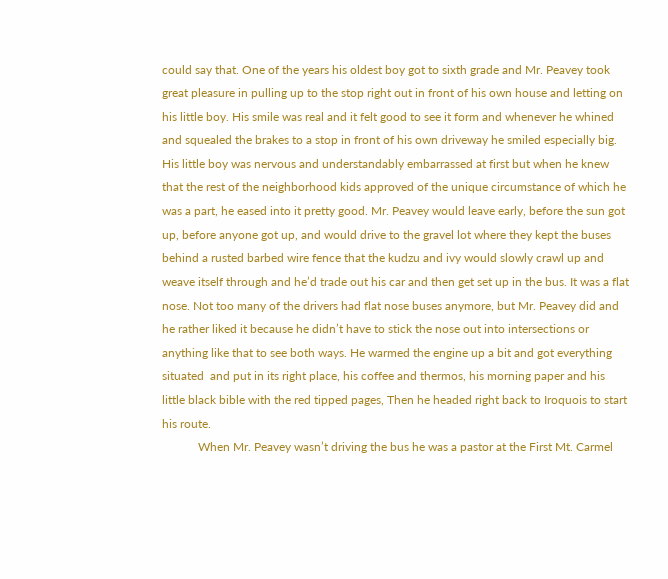could say that. One of the years his oldest boy got to sixth grade and Mr. Peavey took great pleasure in pulling up to the stop right out in front of his own house and letting on his little boy. His smile was real and it felt good to see it form and whenever he whined and squealed the brakes to a stop in front of his own driveway he smiled especially big. His little boy was nervous and understandably embarrassed at first but when he knew that the rest of the neighborhood kids approved of the unique circumstance of which he was a part, he eased into it pretty good. Mr. Peavey would leave early, before the sun got up, before anyone got up, and would drive to the gravel lot where they kept the buses behind a rusted barbed wire fence that the kudzu and ivy would slowly crawl up and weave itself through and he’d trade out his car and then get set up in the bus. It was a flat nose. Not too many of the drivers had flat nose buses anymore, but Mr. Peavey did and he rather liked it because he didn’t have to stick the nose out into intersections or anything like that to see both ways. He warmed the engine up a bit and got everything situated  and put in its right place, his coffee and thermos, his morning paper and his little black bible with the red tipped pages, Then he headed right back to Iroquois to start his route.
            When Mr. Peavey wasn’t driving the bus he was a pastor at the First Mt. Carmel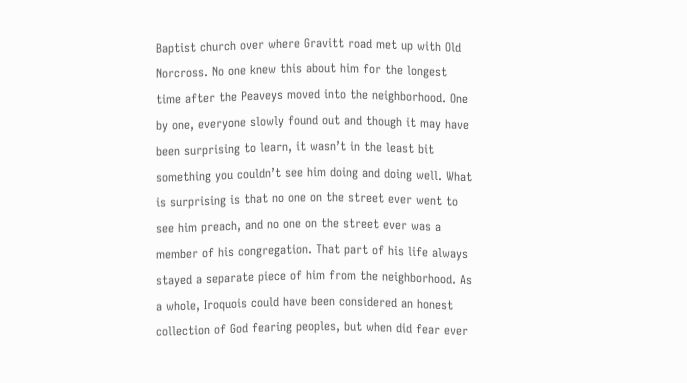Baptist church over where Gravitt road met up with Old Norcross. No one knew this about him for the longest time after the Peaveys moved into the neighborhood. One by one, everyone slowly found out and though it may have been surprising to learn, it wasn’t in the least bit something you couldn’t see him doing and doing well. What is surprising is that no one on the street ever went to see him preach, and no one on the street ever was a member of his congregation. That part of his life always stayed a separate piece of him from the neighborhood. As a whole, Iroquois could have been considered an honest collection of God fearing peoples, but when did fear ever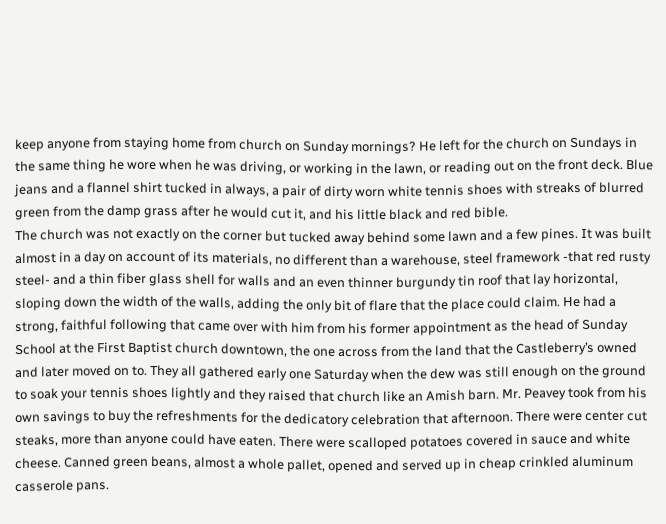keep anyone from staying home from church on Sunday mornings? He left for the church on Sundays in the same thing he wore when he was driving, or working in the lawn, or reading out on the front deck. Blue jeans and a flannel shirt tucked in always, a pair of dirty worn white tennis shoes with streaks of blurred green from the damp grass after he would cut it, and his little black and red bible.
The church was not exactly on the corner but tucked away behind some lawn and a few pines. It was built almost in a day on account of its materials, no different than a warehouse, steel framework -that red rusty steel- and a thin fiber glass shell for walls and an even thinner burgundy tin roof that lay horizontal, sloping down the width of the walls, adding the only bit of flare that the place could claim. He had a strong, faithful following that came over with him from his former appointment as the head of Sunday School at the First Baptist church downtown, the one across from the land that the Castleberry’s owned and later moved on to. They all gathered early one Saturday when the dew was still enough on the ground to soak your tennis shoes lightly and they raised that church like an Amish barn. Mr. Peavey took from his own savings to buy the refreshments for the dedicatory celebration that afternoon. There were center cut steaks, more than anyone could have eaten. There were scalloped potatoes covered in sauce and white cheese. Canned green beans, almost a whole pallet, opened and served up in cheap crinkled aluminum casserole pans.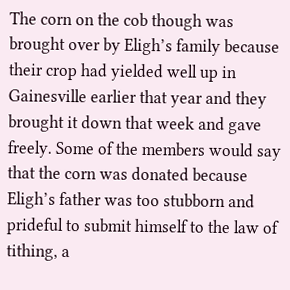The corn on the cob though was brought over by Eligh’s family because their crop had yielded well up in Gainesville earlier that year and they brought it down that week and gave freely. Some of the members would say that the corn was donated because Eligh’s father was too stubborn and prideful to submit himself to the law of tithing, a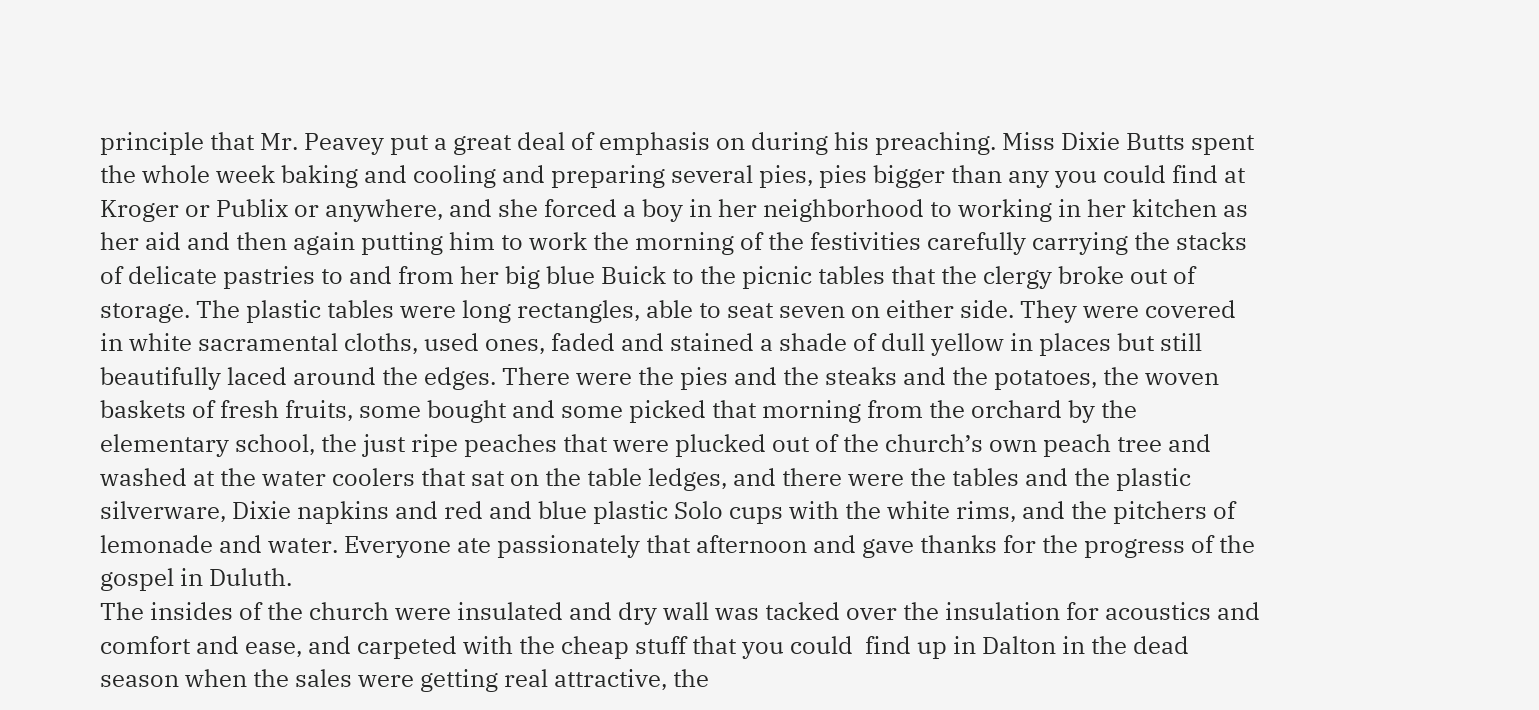principle that Mr. Peavey put a great deal of emphasis on during his preaching. Miss Dixie Butts spent the whole week baking and cooling and preparing several pies, pies bigger than any you could find at Kroger or Publix or anywhere, and she forced a boy in her neighborhood to working in her kitchen as her aid and then again putting him to work the morning of the festivities carefully carrying the stacks of delicate pastries to and from her big blue Buick to the picnic tables that the clergy broke out of storage. The plastic tables were long rectangles, able to seat seven on either side. They were covered in white sacramental cloths, used ones, faded and stained a shade of dull yellow in places but still beautifully laced around the edges. There were the pies and the steaks and the potatoes, the woven baskets of fresh fruits, some bought and some picked that morning from the orchard by the elementary school, the just ripe peaches that were plucked out of the church’s own peach tree and washed at the water coolers that sat on the table ledges, and there were the tables and the plastic silverware, Dixie napkins and red and blue plastic Solo cups with the white rims, and the pitchers of lemonade and water. Everyone ate passionately that afternoon and gave thanks for the progress of the gospel in Duluth.
The insides of the church were insulated and dry wall was tacked over the insulation for acoustics and comfort and ease, and carpeted with the cheap stuff that you could  find up in Dalton in the dead season when the sales were getting real attractive, the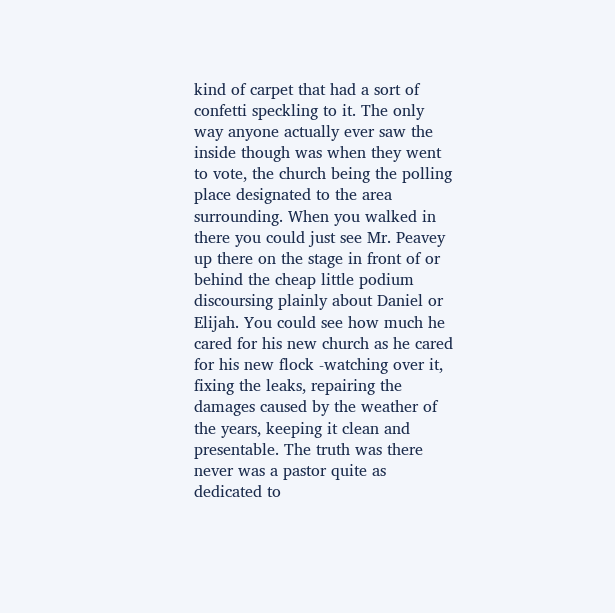kind of carpet that had a sort of confetti speckling to it. The only way anyone actually ever saw the inside though was when they went to vote, the church being the polling place designated to the area surrounding. When you walked in there you could just see Mr. Peavey up there on the stage in front of or behind the cheap little podium discoursing plainly about Daniel or Elijah. You could see how much he cared for his new church as he cared for his new flock -watching over it, fixing the leaks, repairing the damages caused by the weather of the years, keeping it clean and presentable. The truth was there never was a pastor quite as dedicated to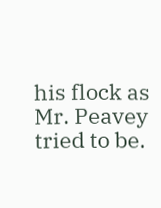his flock as Mr. Peavey tried to be.